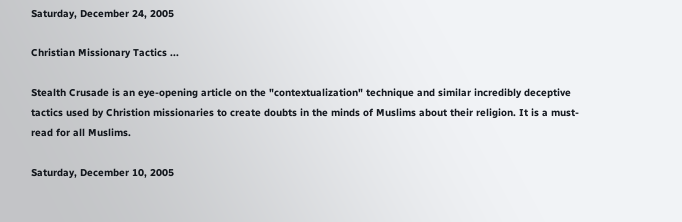Saturday, December 24, 2005

Christian Missionary Tactics ...

Stealth Crusade is an eye-opening article on the "contextualization" technique and similar incredibly deceptive tactics used by Christion missionaries to create doubts in the minds of Muslims about their religion. It is a must-read for all Muslims.

Saturday, December 10, 2005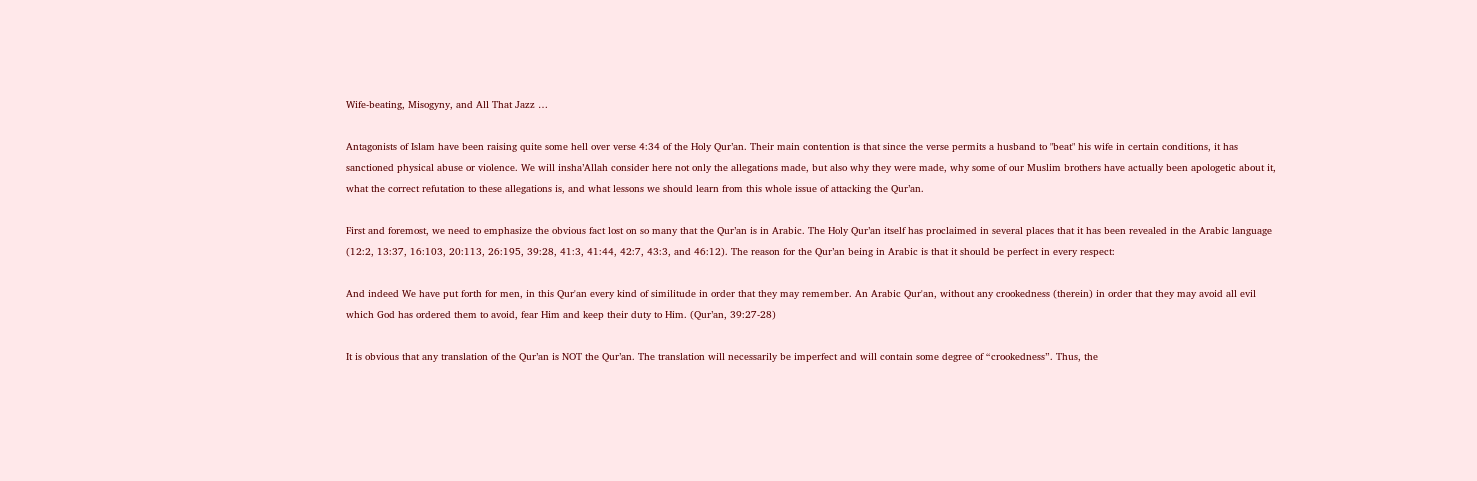Wife-beating, Misogyny, and All That Jazz …

Antagonists of Islam have been raising quite some hell over verse 4:34 of the Holy Qur’an. Their main contention is that since the verse permits a husband to "beat" his wife in certain conditions, it has sanctioned physical abuse or violence. We will insha’Allah consider here not only the allegations made, but also why they were made, why some of our Muslim brothers have actually been apologetic about it, what the correct refutation to these allegations is, and what lessons we should learn from this whole issue of attacking the Qur’an.

First and foremost, we need to emphasize the obvious fact lost on so many that the Qur’an is in Arabic. The Holy Qur’an itself has proclaimed in several places that it has been revealed in the Arabic language (12:2, 13:37, 16:103, 20:113, 26:195, 39:28, 41:3, 41:44, 42:7, 43:3, and 46:12). The reason for the Qur’an being in Arabic is that it should be perfect in every respect:

And indeed We have put forth for men, in this Qur'an every kind of similitude in order that they may remember. An Arabic Qur'an, without any crookedness (therein) in order that they may avoid all evil which God has ordered them to avoid, fear Him and keep their duty to Him. (Qur’an, 39:27-28)

It is obvious that any translation of the Qur’an is NOT the Qur’an. The translation will necessarily be imperfect and will contain some degree of “crookedness”. Thus, the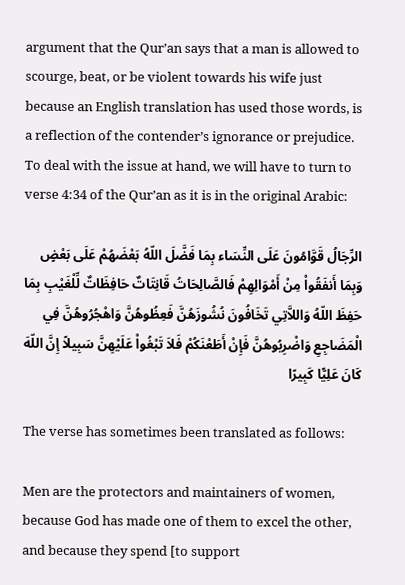argument that the Qur’an says that a man is allowed to scourge, beat, or be violent towards his wife just because an English translation has used those words, is a reflection of the contender’s ignorance or prejudice. To deal with the issue at hand, we will have to turn to verse 4:34 of the Qur’an as it is in the original Arabic:

الرِّجَالُ قَوَّامُونَ عَلَى النِّسَاء بِمَا فَضَّلَ اللّهُ بَعْضَهُمْ عَلَى بَعْضٍ وَبِمَا أَنفَقُواْ مِنْ أَمْوَالِهِمْ فَالصَّالِحَاتُ قَانِتَاتٌ حَافِظَاتٌ لِّلْغَيْبِ بِمَا حَفِظَ اللّهُ وَاللاَّتِي تَخَافُونَ نُشُوزَهُنَّ فَعِظُوهُنَّ وَاهْجُرُوهُنَّ فِي الْمَضَاجِعِ وَاضْرِبُوهُنَّ فَإِنْ أَطَعْنَكُمْ فَلاَ تَبْغُواْ عَلَيْهِنَّ سَبِيلاً إِنَّ اللّهَ كَانَ عَلِيًّا كَبِيرًا

The verse has sometimes been translated as follows:

Men are the protectors and maintainers of women, because God has made one of them to excel the other, and because they spend [to support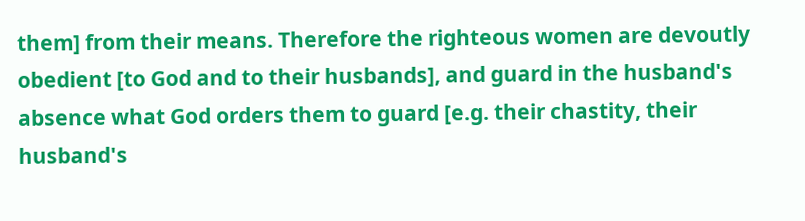them] from their means. Therefore the righteous women are devoutly obedient [to God and to their husbands], and guard in the husband's absence what God orders them to guard [e.g. their chastity, their husband's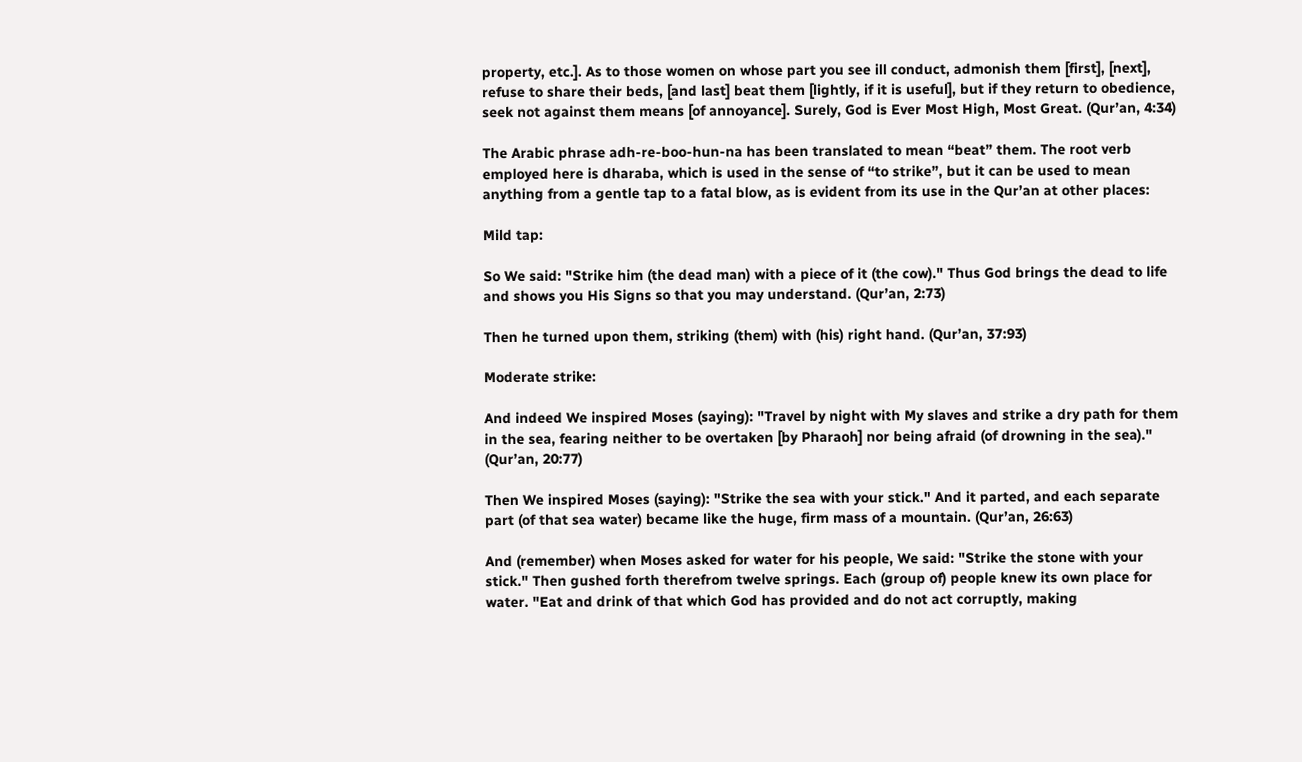property, etc.]. As to those women on whose part you see ill conduct, admonish them [first], [next], refuse to share their beds, [and last] beat them [lightly, if it is useful], but if they return to obedience, seek not against them means [of annoyance]. Surely, God is Ever Most High, Most Great. (Qur’an, 4:34)

The Arabic phrase adh-re-boo-hun-na has been translated to mean “beat” them. The root verb employed here is dharaba, which is used in the sense of “to strike”, but it can be used to mean anything from a gentle tap to a fatal blow, as is evident from its use in the Qur’an at other places:

Mild tap:

So We said: "Strike him (the dead man) with a piece of it (the cow)." Thus God brings the dead to life and shows you His Signs so that you may understand. (Qur’an, 2:73)

Then he turned upon them, striking (them) with (his) right hand. (Qur’an, 37:93)

Moderate strike:

And indeed We inspired Moses (saying): "Travel by night with My slaves and strike a dry path for them in the sea, fearing neither to be overtaken [by Pharaoh] nor being afraid (of drowning in the sea)." (Qur’an, 20:77)

Then We inspired Moses (saying): "Strike the sea with your stick." And it parted, and each separate part (of that sea water) became like the huge, firm mass of a mountain. (Qur’an, 26:63)

And (remember) when Moses asked for water for his people, We said: "Strike the stone with your stick." Then gushed forth therefrom twelve springs. Each (group of) people knew its own place for water. "Eat and drink of that which God has provided and do not act corruptly, making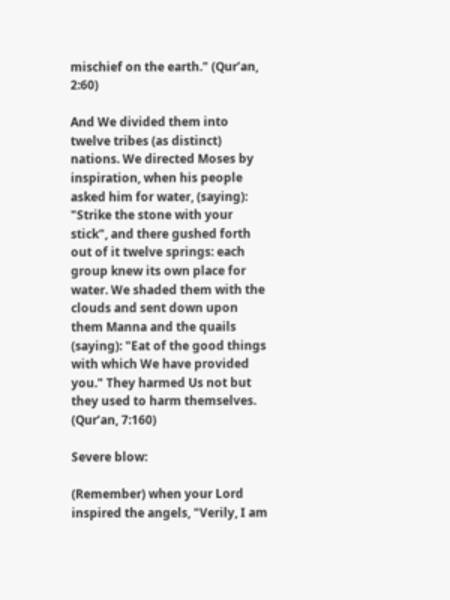mischief on the earth." (Qur’an, 2:60)

And We divided them into twelve tribes (as distinct) nations. We directed Moses by inspiration, when his people asked him for water, (saying): "Strike the stone with your stick", and there gushed forth out of it twelve springs: each group knew its own place for water. We shaded them with the clouds and sent down upon them Manna and the quails (saying): "Eat of the good things with which We have provided you." They harmed Us not but they used to harm themselves. (Qur’an, 7:160)

Severe blow:

(Remember) when your Lord inspired the angels, "Verily, I am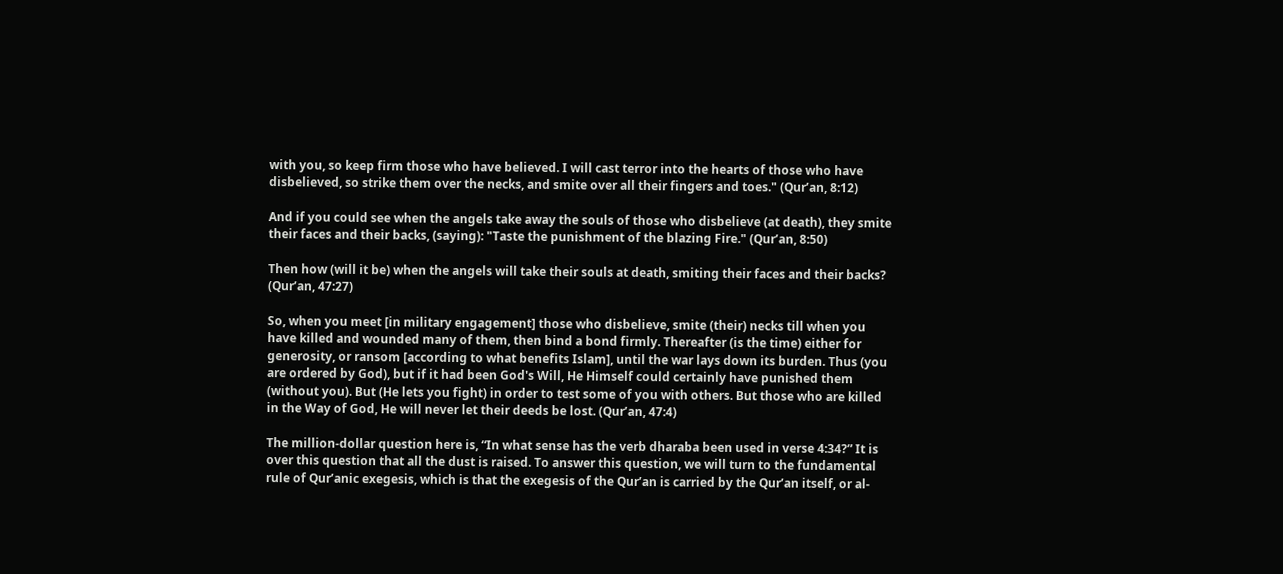with you, so keep firm those who have believed. I will cast terror into the hearts of those who have disbelieved, so strike them over the necks, and smite over all their fingers and toes." (Qur’an, 8:12)

And if you could see when the angels take away the souls of those who disbelieve (at death), they smite their faces and their backs, (saying): "Taste the punishment of the blazing Fire." (Qur’an, 8:50)

Then how (will it be) when the angels will take their souls at death, smiting their faces and their backs? (Qur’an, 47:27)

So, when you meet [in military engagement] those who disbelieve, smite (their) necks till when you have killed and wounded many of them, then bind a bond firmly. Thereafter (is the time) either for generosity, or ransom [according to what benefits Islam], until the war lays down its burden. Thus (you are ordered by God), but if it had been God's Will, He Himself could certainly have punished them (without you). But (He lets you fight) in order to test some of you with others. But those who are killed in the Way of God, He will never let their deeds be lost. (Qur’an, 47:4)

The million-dollar question here is, “In what sense has the verb dharaba been used in verse 4:34?” It is over this question that all the dust is raised. To answer this question, we will turn to the fundamental rule of Qur’anic exegesis, which is that the exegesis of the Qur’an is carried by the Qur’an itself, or al-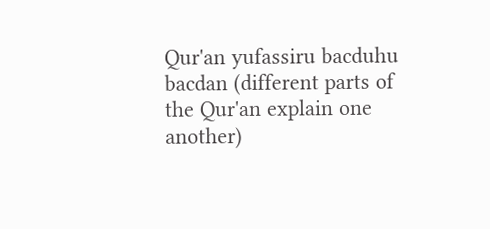Qur'an yufassiru bacduhu bacdan (different parts of the Qur'an explain one another)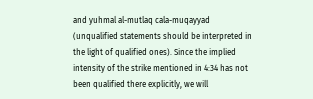and yuhmal al-mutlaq cala-muqayyad (unqualified statements should be interpreted in the light of qualified ones). Since the implied intensity of the strike mentioned in 4:34 has not been qualified there explicitly, we will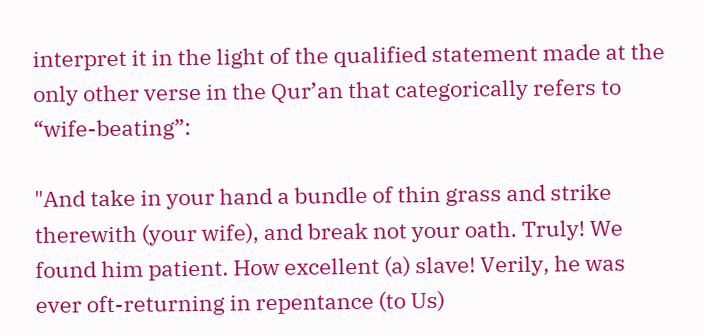interpret it in the light of the qualified statement made at the only other verse in the Qur’an that categorically refers to “wife-beating”:

"And take in your hand a bundle of thin grass and strike therewith (your wife), and break not your oath. Truly! We found him patient. How excellent (a) slave! Verily, he was ever oft-returning in repentance (to Us)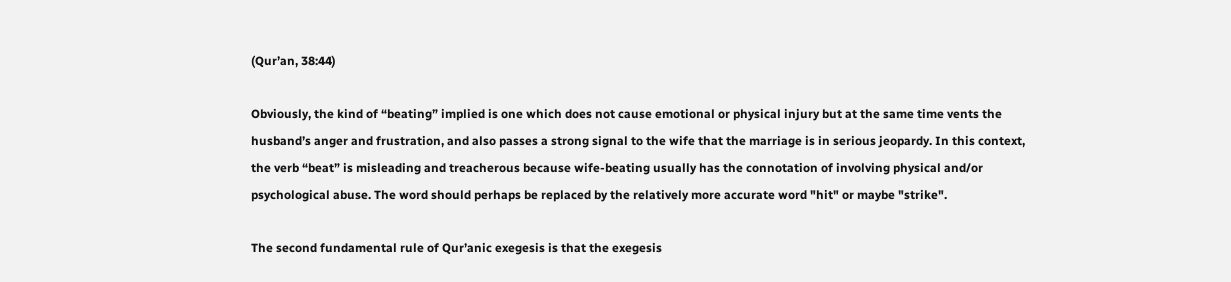(Qur’an, 38:44)

Obviously, the kind of “beating” implied is one which does not cause emotional or physical injury but at the same time vents the husband’s anger and frustration, and also passes a strong signal to the wife that the marriage is in serious jeopardy. In this context, the verb “beat” is misleading and treacherous because wife-beating usually has the connotation of involving physical and/or psychological abuse. The word should perhaps be replaced by the relatively more accurate word "hit" or maybe "strike".

The second fundamental rule of Qur’anic exegesis is that the exegesis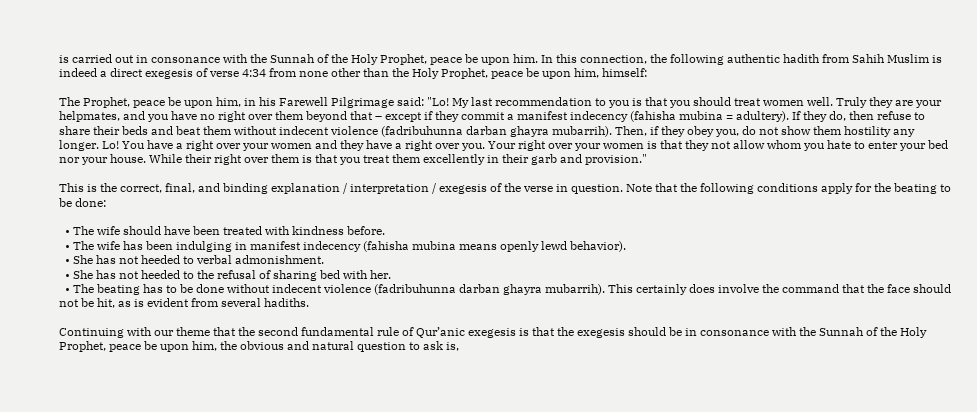is carried out in consonance with the Sunnah of the Holy Prophet, peace be upon him. In this connection, the following authentic hadith from Sahih Muslim is indeed a direct exegesis of verse 4:34 from none other than the Holy Prophet, peace be upon him, himself:

The Prophet, peace be upon him, in his Farewell Pilgrimage said: "Lo! My last recommendation to you is that you should treat women well. Truly they are your helpmates, and you have no right over them beyond that – except if they commit a manifest indecency (fahisha mubina = adultery). If they do, then refuse to share their beds and beat them without indecent violence (fadribuhunna darban ghayra mubarrih). Then, if they obey you, do not show them hostility any longer. Lo! You have a right over your women and they have a right over you. Your right over your women is that they not allow whom you hate to enter your bed nor your house. While their right over them is that you treat them excellently in their garb and provision."

This is the correct, final, and binding explanation / interpretation / exegesis of the verse in question. Note that the following conditions apply for the beating to be done:

  • The wife should have been treated with kindness before.
  • The wife has been indulging in manifest indecency (fahisha mubina means openly lewd behavior).
  • She has not heeded to verbal admonishment.
  • She has not heeded to the refusal of sharing bed with her.
  • The beating has to be done without indecent violence (fadribuhunna darban ghayra mubarrih). This certainly does involve the command that the face should not be hit, as is evident from several hadiths.

Continuing with our theme that the second fundamental rule of Qur’anic exegesis is that the exegesis should be in consonance with the Sunnah of the Holy Prophet, peace be upon him, the obvious and natural question to ask is,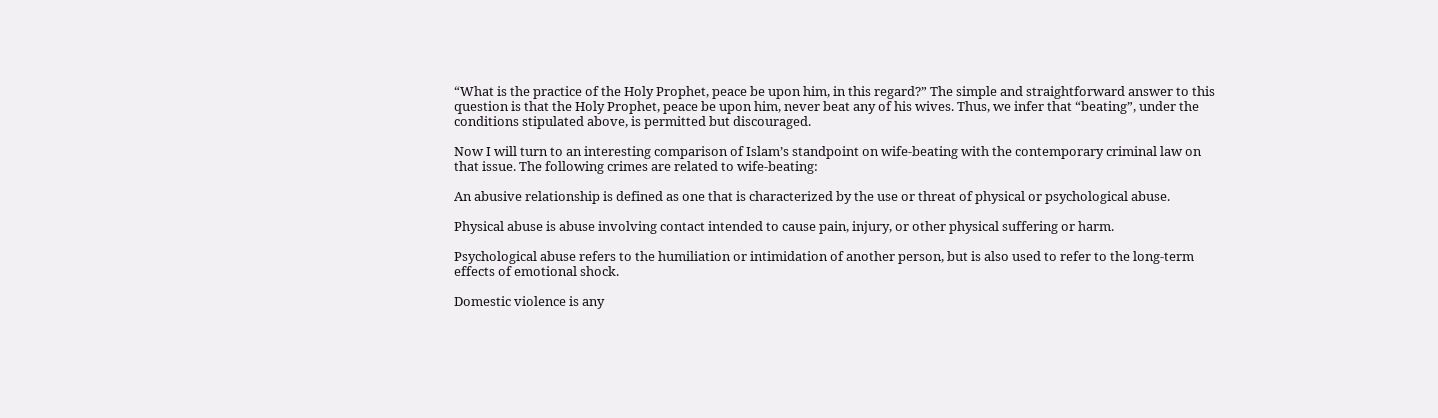“What is the practice of the Holy Prophet, peace be upon him, in this regard?” The simple and straightforward answer to this question is that the Holy Prophet, peace be upon him, never beat any of his wives. Thus, we infer that “beating”, under the conditions stipulated above, is permitted but discouraged.

Now I will turn to an interesting comparison of Islam’s standpoint on wife-beating with the contemporary criminal law on that issue. The following crimes are related to wife-beating:

An abusive relationship is defined as one that is characterized by the use or threat of physical or psychological abuse.

Physical abuse is abuse involving contact intended to cause pain, injury, or other physical suffering or harm.

Psychological abuse refers to the humiliation or intimidation of another person, but is also used to refer to the long-term effects of emotional shock.

Domestic violence is any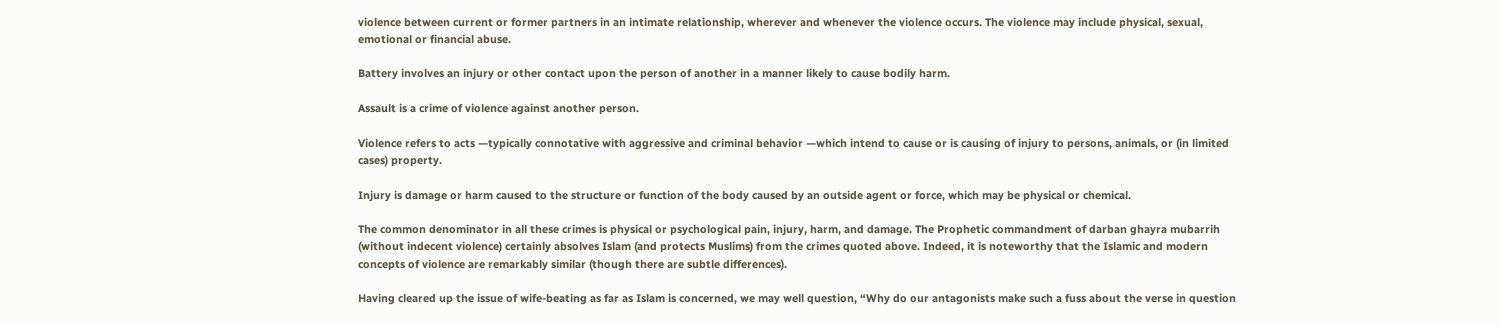violence between current or former partners in an intimate relationship, wherever and whenever the violence occurs. The violence may include physical, sexual, emotional or financial abuse.

Battery involves an injury or other contact upon the person of another in a manner likely to cause bodily harm.

Assault is a crime of violence against another person.

Violence refers to acts —typically connotative with aggressive and criminal behavior —which intend to cause or is causing of injury to persons, animals, or (in limited cases) property.

Injury is damage or harm caused to the structure or function of the body caused by an outside agent or force, which may be physical or chemical.

The common denominator in all these crimes is physical or psychological pain, injury, harm, and damage. The Prophetic commandment of darban ghayra mubarrih (without indecent violence) certainly absolves Islam (and protects Muslims) from the crimes quoted above. Indeed, it is noteworthy that the Islamic and modern concepts of violence are remarkably similar (though there are subtle differences).

Having cleared up the issue of wife-beating as far as Islam is concerned, we may well question, “Why do our antagonists make such a fuss about the verse in question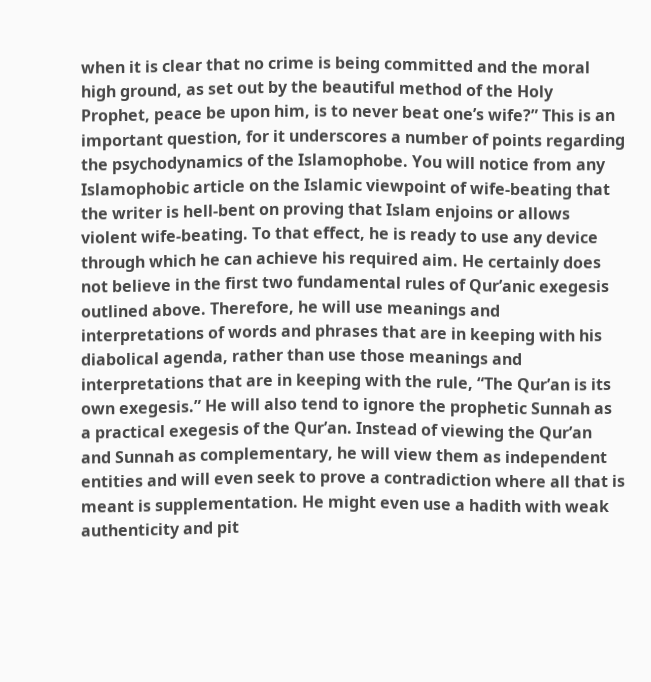when it is clear that no crime is being committed and the moral high ground, as set out by the beautiful method of the Holy Prophet, peace be upon him, is to never beat one’s wife?” This is an important question, for it underscores a number of points regarding the psychodynamics of the Islamophobe. You will notice from any Islamophobic article on the Islamic viewpoint of wife-beating that the writer is hell-bent on proving that Islam enjoins or allows violent wife-beating. To that effect, he is ready to use any device through which he can achieve his required aim. He certainly does not believe in the first two fundamental rules of Qur’anic exegesis outlined above. Therefore, he will use meanings and interpretations of words and phrases that are in keeping with his diabolical agenda, rather than use those meanings and interpretations that are in keeping with the rule, “The Qur’an is its own exegesis.” He will also tend to ignore the prophetic Sunnah as a practical exegesis of the Qur’an. Instead of viewing the Qur’an and Sunnah as complementary, he will view them as independent entities and will even seek to prove a contradiction where all that is meant is supplementation. He might even use a hadith with weak authenticity and pit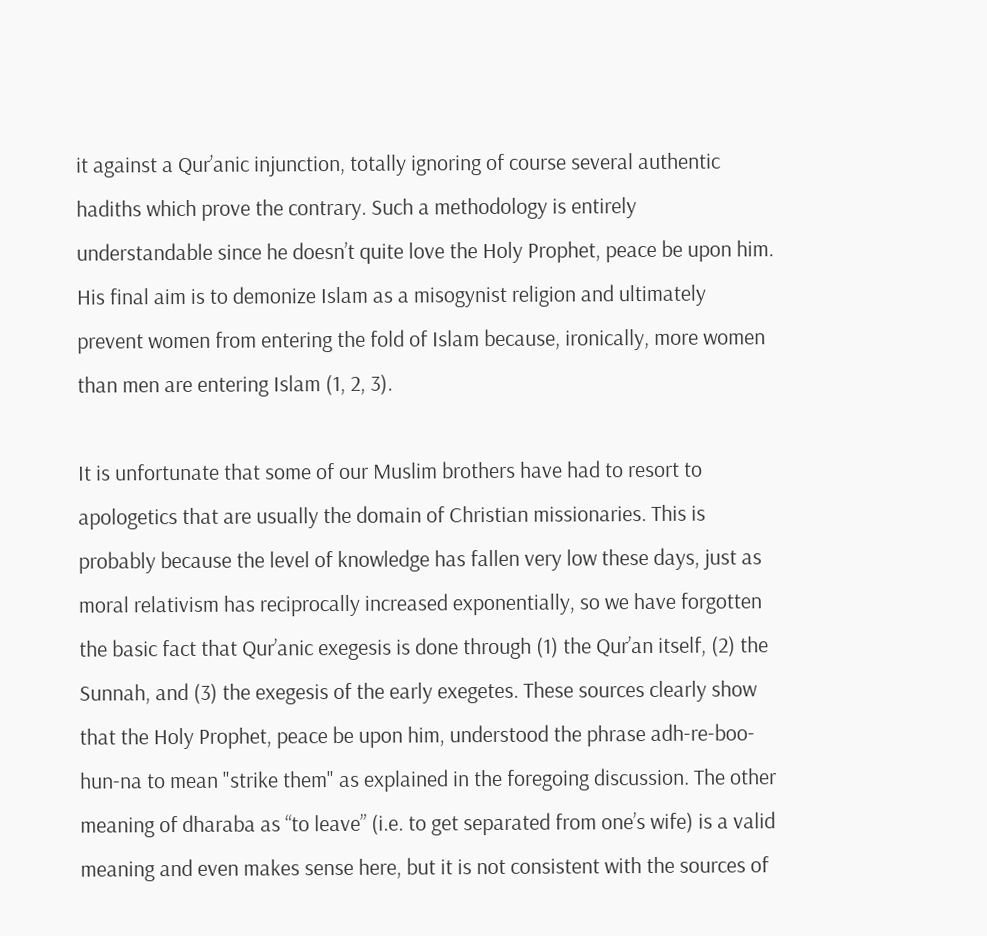it against a Qur’anic injunction, totally ignoring of course several authentic hadiths which prove the contrary. Such a methodology is entirely understandable since he doesn’t quite love the Holy Prophet, peace be upon him. His final aim is to demonize Islam as a misogynist religion and ultimately prevent women from entering the fold of Islam because, ironically, more women than men are entering Islam (1, 2, 3).

It is unfortunate that some of our Muslim brothers have had to resort to apologetics that are usually the domain of Christian missionaries. This is probably because the level of knowledge has fallen very low these days, just as moral relativism has reciprocally increased exponentially, so we have forgotten the basic fact that Qur’anic exegesis is done through (1) the Qur’an itself, (2) the Sunnah, and (3) the exegesis of the early exegetes. These sources clearly show that the Holy Prophet, peace be upon him, understood the phrase adh-re-boo-hun-na to mean "strike them" as explained in the foregoing discussion. The other meaning of dharaba as “to leave” (i.e. to get separated from one’s wife) is a valid meaning and even makes sense here, but it is not consistent with the sources of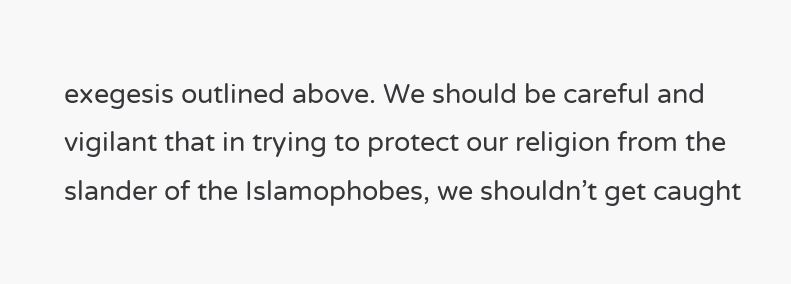exegesis outlined above. We should be careful and vigilant that in trying to protect our religion from the slander of the Islamophobes, we shouldn’t get caught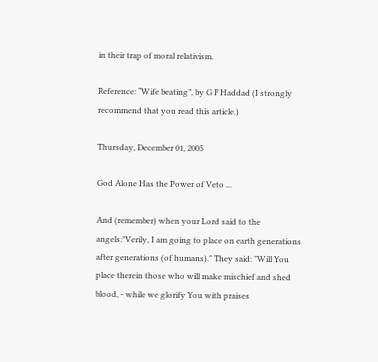in their trap of moral relativism.

Reference: “Wife beating”, by G F Haddad (I strongly recommend that you read this article.)

Thursday, December 01, 2005

God Alone Has the Power of Veto ...

And (remember) when your Lord said to the angels:"Verily, I am going to place on earth generations after generations (of humans)." They said: "Will You place therein those who will make mischief and shed blood, - while we glorify You with praises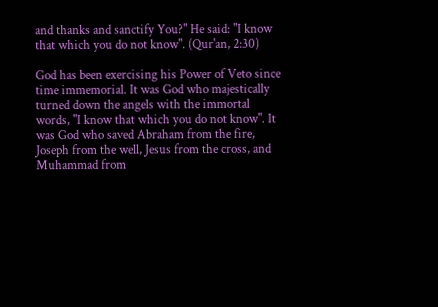and thanks and sanctify You?" He said: "I know that which you do not know". (Qur'an, 2:30)

God has been exercising his Power of Veto since time immemorial. It was God who majestically turned down the angels with the immortal words, "I know that which you do not know". It was God who saved Abraham from the fire, Joseph from the well, Jesus from the cross, and Muhammad from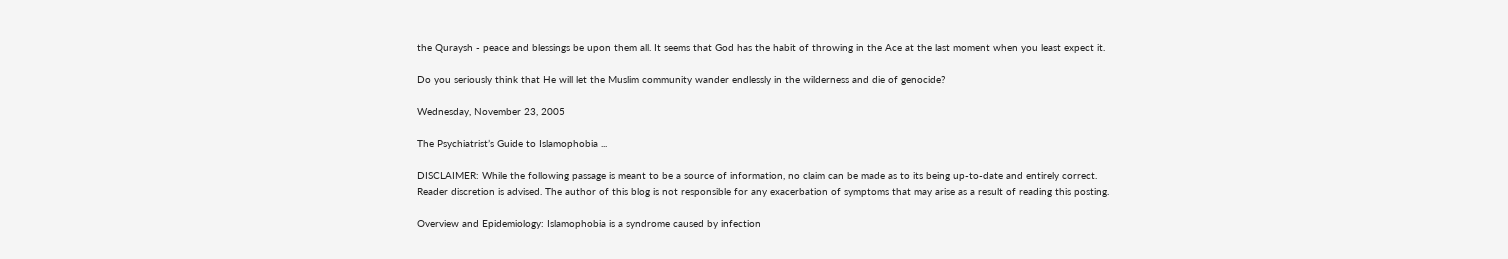the Quraysh - peace and blessings be upon them all. It seems that God has the habit of throwing in the Ace at the last moment when you least expect it.

Do you seriously think that He will let the Muslim community wander endlessly in the wilderness and die of genocide?

Wednesday, November 23, 2005

The Psychiatrist’s Guide to Islamophobia ...

DISCLAIMER: While the following passage is meant to be a source of information, no claim can be made as to its being up-to-date and entirely correct. Reader discretion is advised. The author of this blog is not responsible for any exacerbation of symptoms that may arise as a result of reading this posting.

Overview and Epidemiology: Islamophobia is a syndrome caused by infection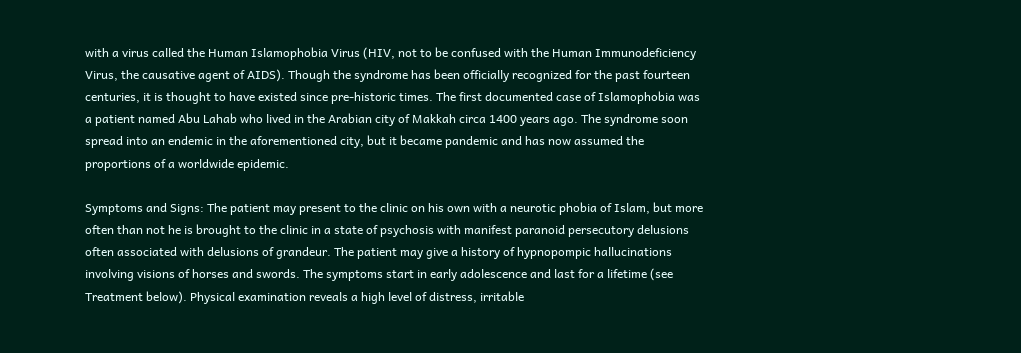with a virus called the Human Islamophobia Virus (HIV, not to be confused with the Human Immunodeficiency Virus, the causative agent of AIDS). Though the syndrome has been officially recognized for the past fourteen centuries, it is thought to have existed since pre-historic times. The first documented case of Islamophobia was a patient named Abu Lahab who lived in the Arabian city of Makkah circa 1400 years ago. The syndrome soon spread into an endemic in the aforementioned city, but it became pandemic and has now assumed the proportions of a worldwide epidemic.

Symptoms and Signs: The patient may present to the clinic on his own with a neurotic phobia of Islam, but more often than not he is brought to the clinic in a state of psychosis with manifest paranoid persecutory delusions often associated with delusions of grandeur. The patient may give a history of hypnopompic hallucinations involving visions of horses and swords. The symptoms start in early adolescence and last for a lifetime (see Treatment below). Physical examination reveals a high level of distress, irritable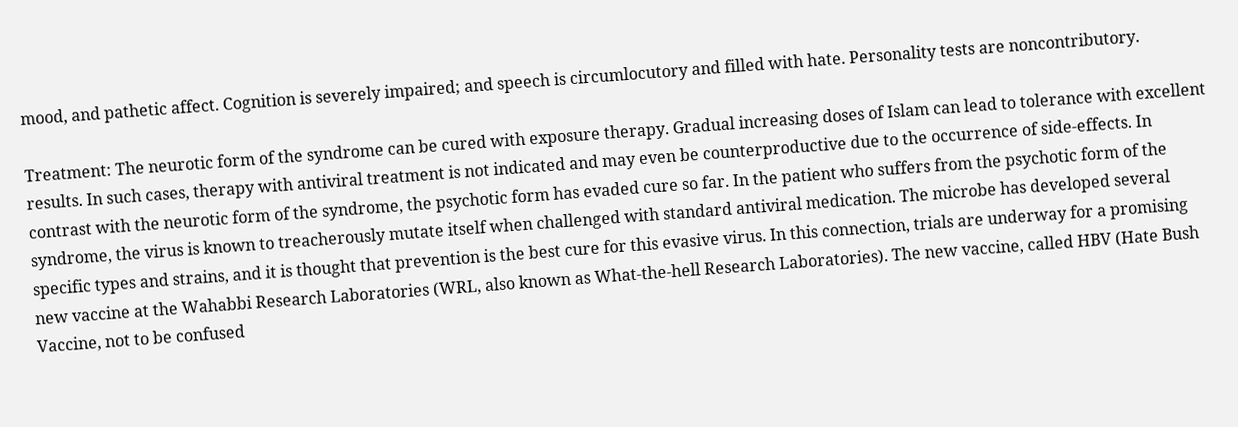mood, and pathetic affect. Cognition is severely impaired; and speech is circumlocutory and filled with hate. Personality tests are noncontributory.

Treatment: The neurotic form of the syndrome can be cured with exposure therapy. Gradual increasing doses of Islam can lead to tolerance with excellent results. In such cases, therapy with antiviral treatment is not indicated and may even be counterproductive due to the occurrence of side-effects. In contrast with the neurotic form of the syndrome, the psychotic form has evaded cure so far. In the patient who suffers from the psychotic form of the syndrome, the virus is known to treacherously mutate itself when challenged with standard antiviral medication. The microbe has developed several specific types and strains, and it is thought that prevention is the best cure for this evasive virus. In this connection, trials are underway for a promising new vaccine at the Wahabbi Research Laboratories (WRL, also known as What-the-hell Research Laboratories). The new vaccine, called HBV (Hate Bush Vaccine, not to be confused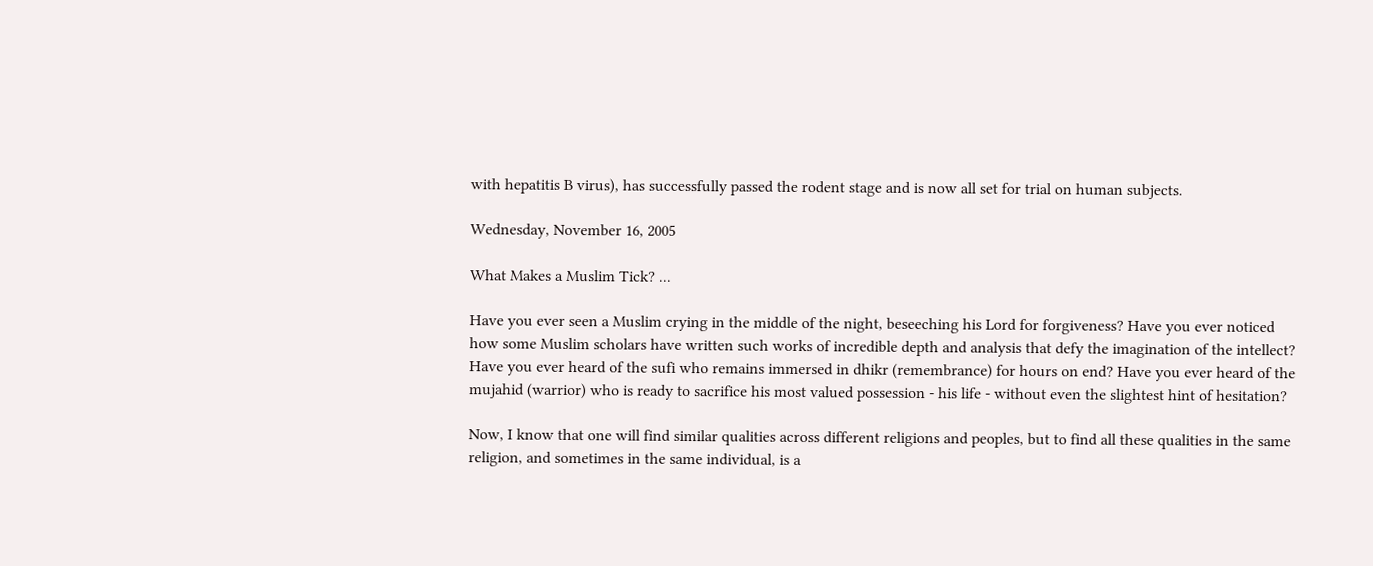with hepatitis B virus), has successfully passed the rodent stage and is now all set for trial on human subjects.

Wednesday, November 16, 2005

What Makes a Muslim Tick? ...

Have you ever seen a Muslim crying in the middle of the night, beseeching his Lord for forgiveness? Have you ever noticed how some Muslim scholars have written such works of incredible depth and analysis that defy the imagination of the intellect? Have you ever heard of the sufi who remains immersed in dhikr (remembrance) for hours on end? Have you ever heard of the mujahid (warrior) who is ready to sacrifice his most valued possession - his life - without even the slightest hint of hesitation?

Now, I know that one will find similar qualities across different religions and peoples, but to find all these qualities in the same religion, and sometimes in the same individual, is a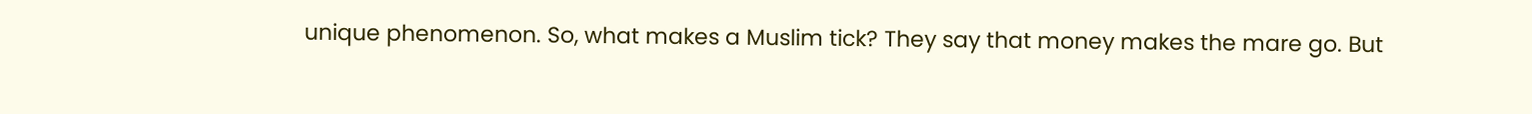unique phenomenon. So, what makes a Muslim tick? They say that money makes the mare go. But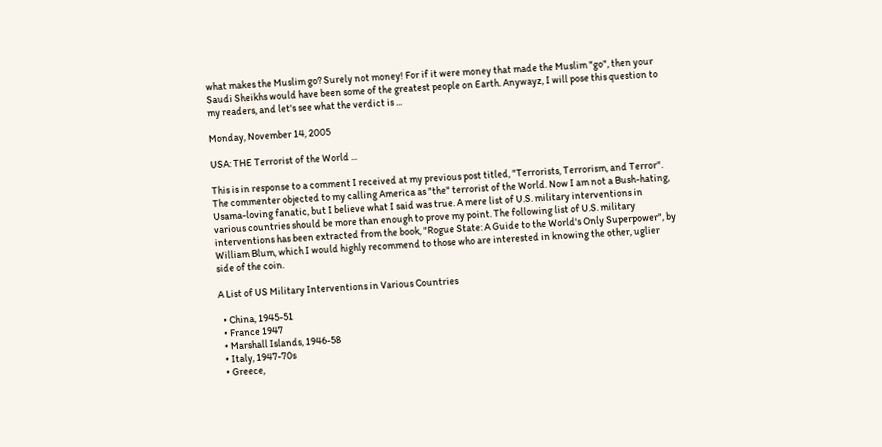what makes the Muslim go? Surely not money! For if it were money that made the Muslim "go", then your Saudi Sheikhs would have been some of the greatest people on Earth. Anywayz, I will pose this question to my readers, and let's see what the verdict is ...

Monday, November 14, 2005

USA: THE Terrorist of the World ...

This is in response to a comment I received at my previous post titled, "Terrorists, Terrorism, and Terror". The commenter objected to my calling America as "the" terrorist of the World. Now I am not a Bush-hating, Usama-loving fanatic, but I believe what I said was true. A mere list of U.S. military interventions in various countries should be more than enough to prove my point. The following list of U.S. military interventions has been extracted from the book, "Rogue State: A Guide to the World's Only Superpower", by William Blum, which I would highly recommend to those who are interested in knowing the other, uglier side of the coin.

A List of US Military Interventions in Various Countries

  • China, 1945-51
  • France 1947
  • Marshall Islands, 1946-58
  • Italy, 1947-70s
  • Greece,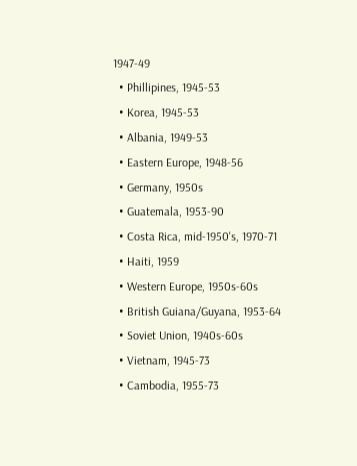1947-49
  • Phillipines, 1945-53
  • Korea, 1945-53
  • Albania, 1949-53
  • Eastern Europe, 1948-56
  • Germany, 1950s
  • Guatemala, 1953-90
  • Costa Rica, mid-1950's, 1970-71
  • Haiti, 1959
  • Western Europe, 1950s-60s
  • British Guiana/Guyana, 1953-64
  • Soviet Union, 1940s-60s
  • Vietnam, 1945-73
  • Cambodia, 1955-73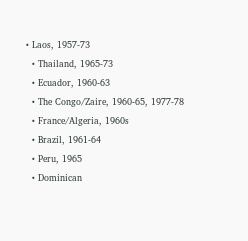• Laos, 1957-73
  • Thailand, 1965-73
  • Ecuador, 1960-63
  • The Congo/Zaire, 1960-65, 1977-78
  • France/Algeria, 1960s
  • Brazil, 1961-64
  • Peru, 1965
  • Dominican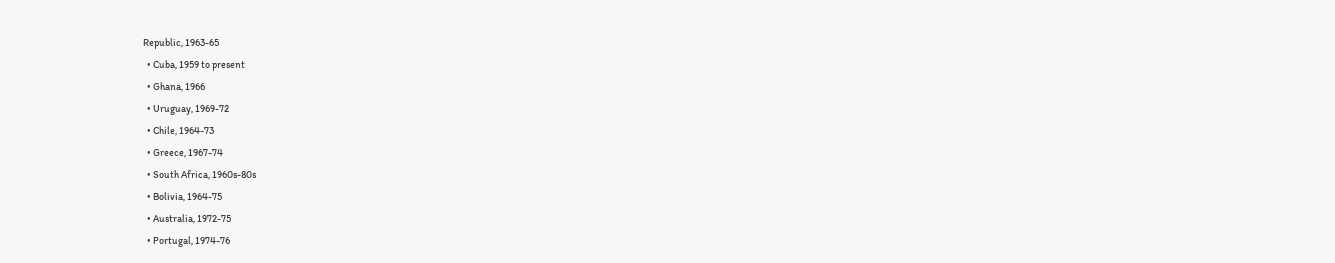Republic, 1963-65
  • Cuba, 1959 to present
  • Ghana, 1966
  • Uruguay, 1969-72
  • Chile, 1964-73
  • Greece, 1967-74
  • South Africa, 1960s-80s
  • Bolivia, 1964-75
  • Australia, 1972-75
  • Portugal, 1974-76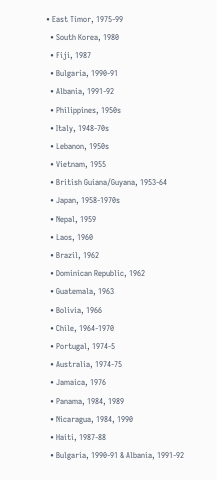• East Timor, 1975-99
  • South Korea, 1980
  • Fiji, 1987
  • Bulgaria, 1990-91
  • Albania, 1991-92
  • Philippines, 1950s
  • Italy, 1948-70s
  • Lebanon, 1950s
  • Vietnam, 1955
  • British Guiana/Guyana, 1953-64
  • Japan, 1958-1970s
  • Nepal, 1959
  • Laos, 1960
  • Brazil, 1962
  • Dominican Republic, 1962
  • Guatemala, 1963
  • Bolivia, 1966
  • Chile, 1964-1970
  • Portugal, 1974-5
  • Australia, 1974-75
  • Jamaica, 1976
  • Panama, 1984, 1989
  • Nicaragua, 1984, 1990
  • Haiti, 1987-88
  • Bulgaria, 1990-91 & Albania, 1991-92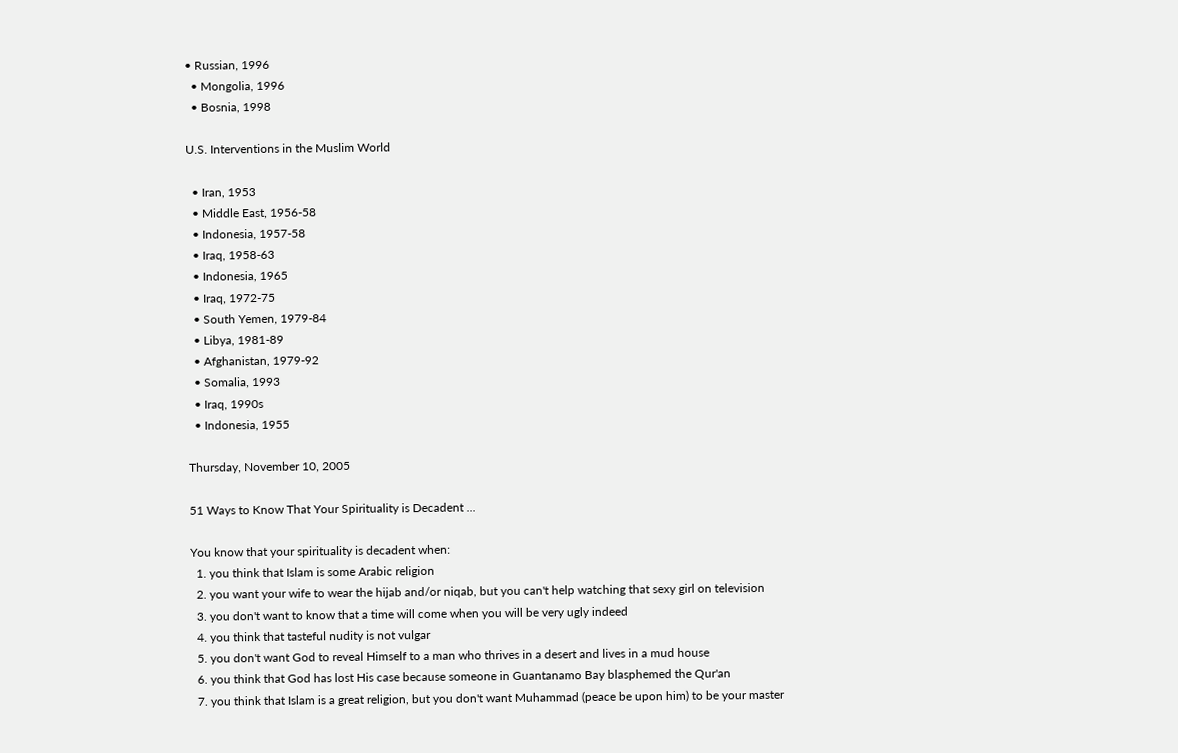• Russian, 1996
  • Mongolia, 1996
  • Bosnia, 1998

U.S. Interventions in the Muslim World

  • Iran, 1953
  • Middle East, 1956-58
  • Indonesia, 1957-58
  • Iraq, 1958-63
  • Indonesia, 1965
  • Iraq, 1972-75
  • South Yemen, 1979-84
  • Libya, 1981-89
  • Afghanistan, 1979-92
  • Somalia, 1993
  • Iraq, 1990s
  • Indonesia, 1955

Thursday, November 10, 2005

51 Ways to Know That Your Spirituality is Decadent ...

You know that your spirituality is decadent when:
  1. you think that Islam is some Arabic religion
  2. you want your wife to wear the hijab and/or niqab, but you can't help watching that sexy girl on television
  3. you don't want to know that a time will come when you will be very ugly indeed
  4. you think that tasteful nudity is not vulgar
  5. you don't want God to reveal Himself to a man who thrives in a desert and lives in a mud house
  6. you think that God has lost His case because someone in Guantanamo Bay blasphemed the Qur'an
  7. you think that Islam is a great religion, but you don't want Muhammad (peace be upon him) to be your master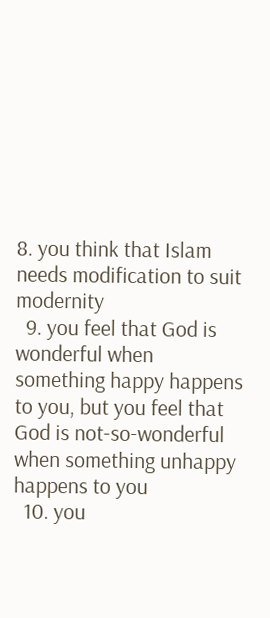8. you think that Islam needs modification to suit modernity
  9. you feel that God is wonderful when something happy happens to you, but you feel that God is not-so-wonderful when something unhappy happens to you
  10. you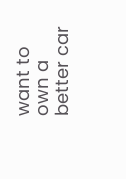want to own a better car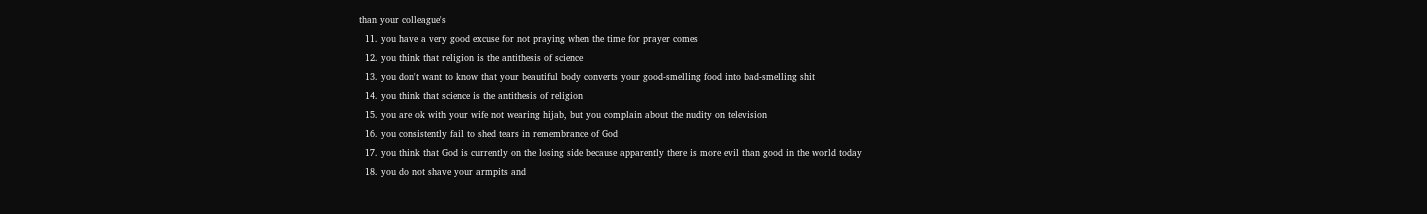than your colleague's
  11. you have a very good excuse for not praying when the time for prayer comes
  12. you think that religion is the antithesis of science
  13. you don't want to know that your beautiful body converts your good-smelling food into bad-smelling shit
  14. you think that science is the antithesis of religion
  15. you are ok with your wife not wearing hijab, but you complain about the nudity on television
  16. you consistently fail to shed tears in remembrance of God
  17. you think that God is currently on the losing side because apparently there is more evil than good in the world today
  18. you do not shave your armpits and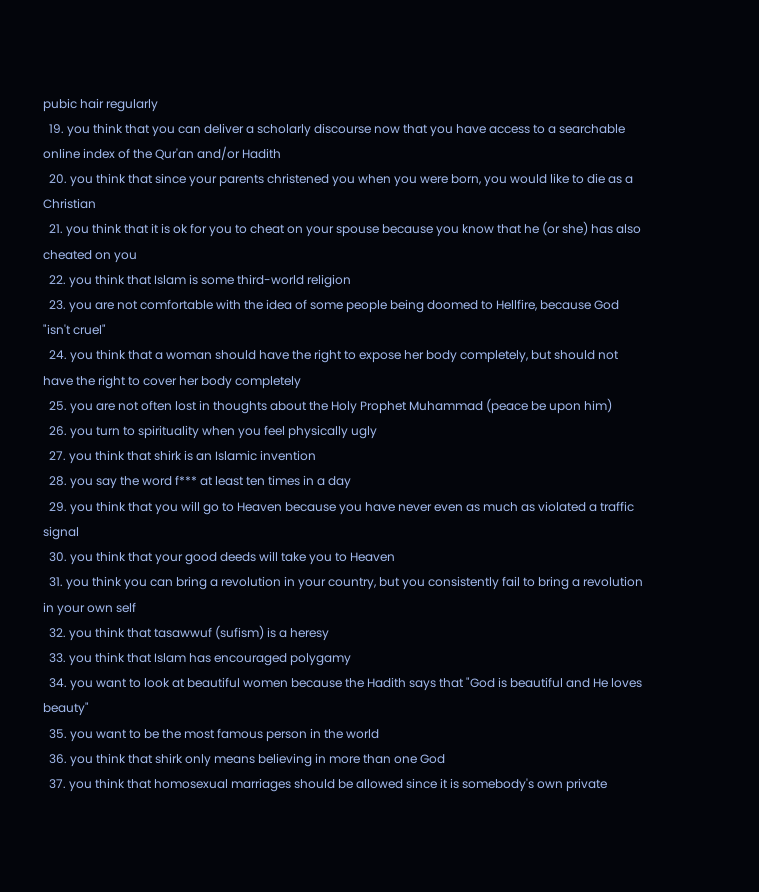pubic hair regularly
  19. you think that you can deliver a scholarly discourse now that you have access to a searchable online index of the Qur'an and/or Hadith
  20. you think that since your parents christened you when you were born, you would like to die as a Christian
  21. you think that it is ok for you to cheat on your spouse because you know that he (or she) has also cheated on you
  22. you think that Islam is some third-world religion
  23. you are not comfortable with the idea of some people being doomed to Hellfire, because God "isn't cruel"
  24. you think that a woman should have the right to expose her body completely, but should not have the right to cover her body completely
  25. you are not often lost in thoughts about the Holy Prophet Muhammad (peace be upon him)
  26. you turn to spirituality when you feel physically ugly
  27. you think that shirk is an Islamic invention
  28. you say the word f*** at least ten times in a day
  29. you think that you will go to Heaven because you have never even as much as violated a traffic signal
  30. you think that your good deeds will take you to Heaven
  31. you think you can bring a revolution in your country, but you consistently fail to bring a revolution in your own self
  32. you think that tasawwuf (sufism) is a heresy
  33. you think that Islam has encouraged polygamy
  34. you want to look at beautiful women because the Hadith says that "God is beautiful and He loves beauty"
  35. you want to be the most famous person in the world
  36. you think that shirk only means believing in more than one God
  37. you think that homosexual marriages should be allowed since it is somebody's own private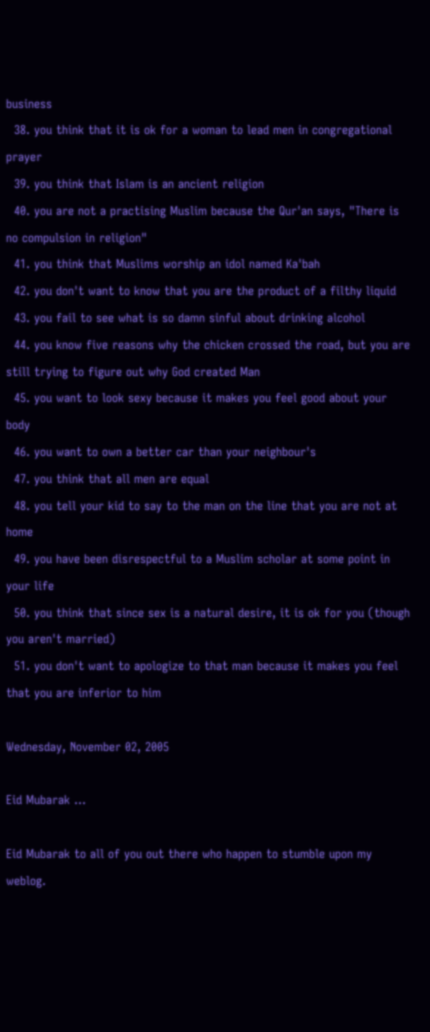business
  38. you think that it is ok for a woman to lead men in congregational prayer
  39. you think that Islam is an ancient religion
  40. you are not a practising Muslim because the Qur'an says, "There is no compulsion in religion"
  41. you think that Muslims worship an idol named Ka'bah
  42. you don't want to know that you are the product of a filthy liquid
  43. you fail to see what is so damn sinful about drinking alcohol
  44. you know five reasons why the chicken crossed the road, but you are still trying to figure out why God created Man
  45. you want to look sexy because it makes you feel good about your body
  46. you want to own a better car than your neighbour's
  47. you think that all men are equal
  48. you tell your kid to say to the man on the line that you are not at home
  49. you have been disrespectful to a Muslim scholar at some point in your life
  50. you think that since sex is a natural desire, it is ok for you (though you aren't married)
  51. you don't want to apologize to that man because it makes you feel that you are inferior to him

Wednesday, November 02, 2005

Eid Mubarak ...

Eid Mubarak to all of you out there who happen to stumble upon my weblog.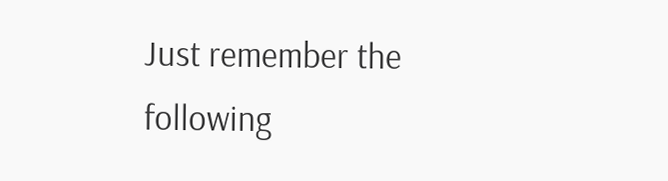Just remember the following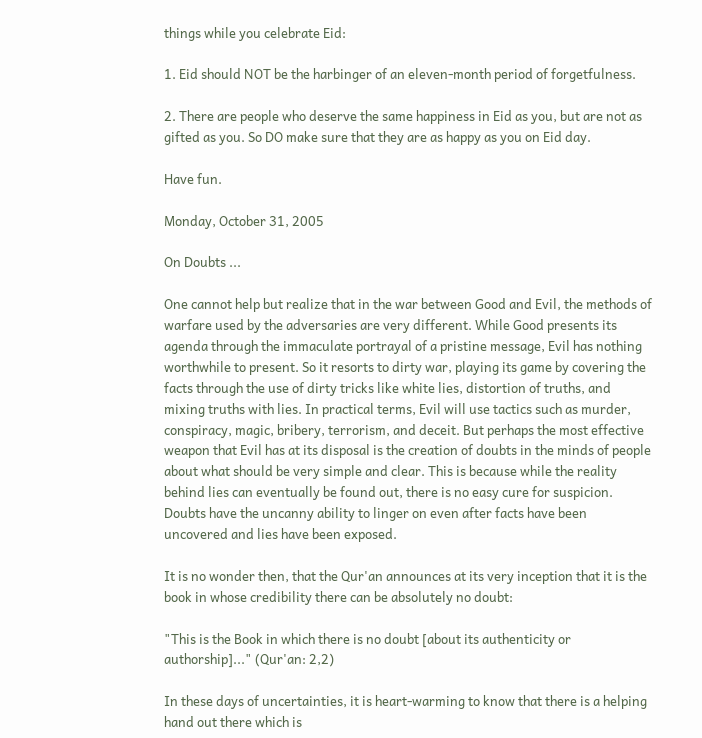things while you celebrate Eid:

1. Eid should NOT be the harbinger of an eleven-month period of forgetfulness.

2. There are people who deserve the same happiness in Eid as you, but are not as gifted as you. So DO make sure that they are as happy as you on Eid day.

Have fun.

Monday, October 31, 2005

On Doubts ...

One cannot help but realize that in the war between Good and Evil, the methods of warfare used by the adversaries are very different. While Good presents its agenda through the immaculate portrayal of a pristine message, Evil has nothing worthwhile to present. So it resorts to dirty war, playing its game by covering the facts through the use of dirty tricks like white lies, distortion of truths, and mixing truths with lies. In practical terms, Evil will use tactics such as murder, conspiracy, magic, bribery, terrorism, and deceit. But perhaps the most effective weapon that Evil has at its disposal is the creation of doubts in the minds of people about what should be very simple and clear. This is because while the reality behind lies can eventually be found out, there is no easy cure for suspicion. Doubts have the uncanny ability to linger on even after facts have been uncovered and lies have been exposed.

It is no wonder then, that the Qur'an announces at its very inception that it is the book in whose credibility there can be absolutely no doubt:

"This is the Book in which there is no doubt [about its authenticity or authorship]..." (Qur'an: 2,2)

In these days of uncertainties, it is heart-warming to know that there is a helping hand out there which is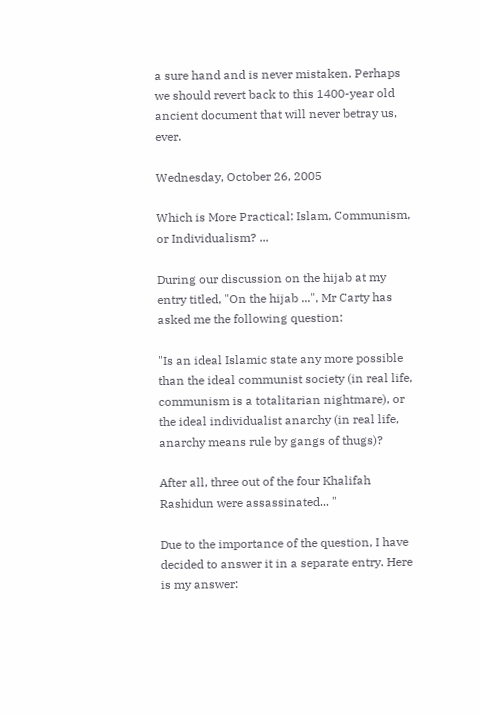a sure hand and is never mistaken. Perhaps we should revert back to this 1400-year old ancient document that will never betray us, ever.

Wednesday, October 26, 2005

Which is More Practical: Islam, Communism, or Individualism? ...

During our discussion on the hijab at my entry titled, "On the hijab ...", Mr Carty has asked me the following question:

"Is an ideal Islamic state any more possible than the ideal communist society (in real life, communism is a totalitarian nightmare), or the ideal individualist anarchy (in real life, anarchy means rule by gangs of thugs)?

After all, three out of the four Khalifah Rashidun were assassinated... "

Due to the importance of the question, I have decided to answer it in a separate entry. Here is my answer: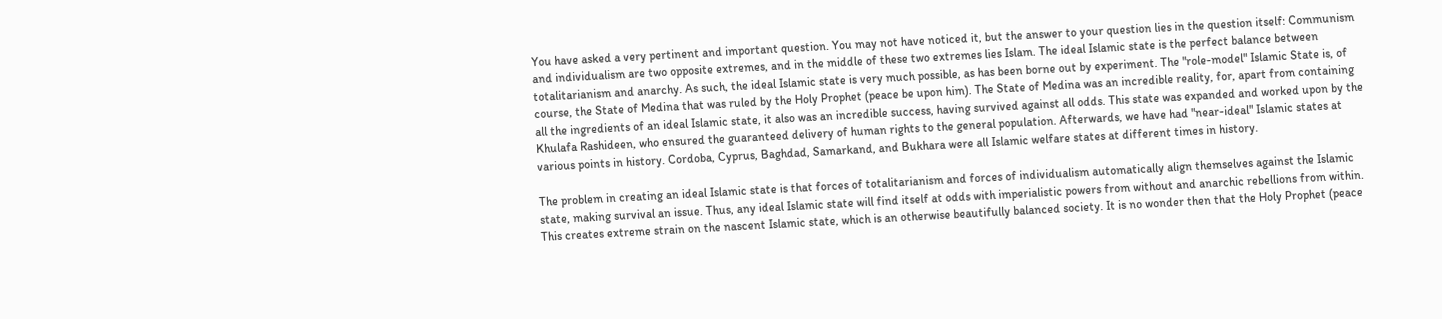You have asked a very pertinent and important question. You may not have noticed it, but the answer to your question lies in the question itself: Communism and individualism are two opposite extremes, and in the middle of these two extremes lies Islam. The ideal Islamic state is the perfect balance between totalitarianism and anarchy. As such, the ideal Islamic state is very much possible, as has been borne out by experiment. The "role-model" Islamic State is, of course, the State of Medina that was ruled by the Holy Prophet (peace be upon him). The State of Medina was an incredible reality, for, apart from containing all the ingredients of an ideal Islamic state, it also was an incredible success, having survived against all odds. This state was expanded and worked upon by the Khulafa Rashideen, who ensured the guaranteed delivery of human rights to the general population. Afterwards, we have had "near-ideal" Islamic states at various points in history. Cordoba, Cyprus, Baghdad, Samarkand, and Bukhara were all Islamic welfare states at different times in history.

The problem in creating an ideal Islamic state is that forces of totalitarianism and forces of individualism automatically align themselves against the Islamic state, making survival an issue. Thus, any ideal Islamic state will find itself at odds with imperialistic powers from without and anarchic rebellions from within. This creates extreme strain on the nascent Islamic state, which is an otherwise beautifully balanced society. It is no wonder then that the Holy Prophet (peace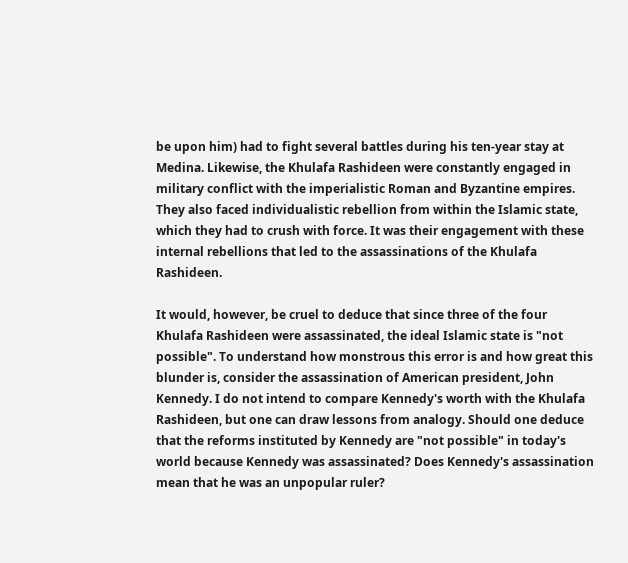be upon him) had to fight several battles during his ten-year stay at Medina. Likewise, the Khulafa Rashideen were constantly engaged in military conflict with the imperialistic Roman and Byzantine empires. They also faced individualistic rebellion from within the Islamic state, which they had to crush with force. It was their engagement with these internal rebellions that led to the assassinations of the Khulafa Rashideen.

It would, however, be cruel to deduce that since three of the four Khulafa Rashideen were assassinated, the ideal Islamic state is "not possible". To understand how monstrous this error is and how great this blunder is, consider the assassination of American president, John Kennedy. I do not intend to compare Kennedy's worth with the Khulafa Rashideen, but one can draw lessons from analogy. Should one deduce that the reforms instituted by Kennedy are "not possible" in today's world because Kennedy was assassinated? Does Kennedy's assassination mean that he was an unpopular ruler?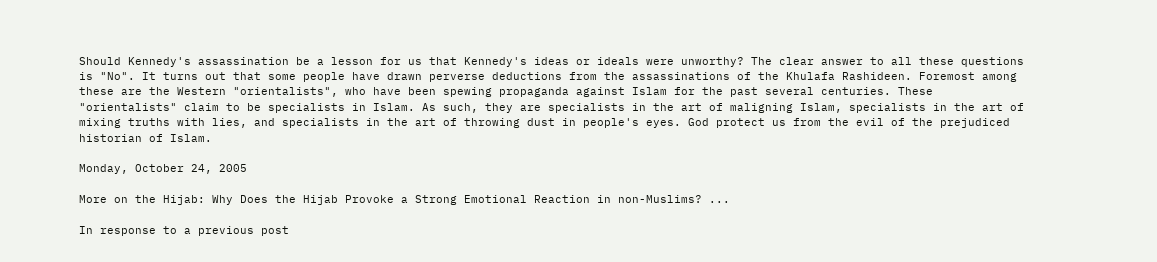Should Kennedy's assassination be a lesson for us that Kennedy's ideas or ideals were unworthy? The clear answer to all these questions is "No". It turns out that some people have drawn perverse deductions from the assassinations of the Khulafa Rashideen. Foremost among these are the Western "orientalists", who have been spewing propaganda against Islam for the past several centuries. These "orientalists" claim to be specialists in Islam. As such, they are specialists in the art of maligning Islam, specialists in the art of mixing truths with lies, and specialists in the art of throwing dust in people's eyes. God protect us from the evil of the prejudiced historian of Islam.

Monday, October 24, 2005

More on the Hijab: Why Does the Hijab Provoke a Strong Emotional Reaction in non-Muslims? ...

In response to a previous post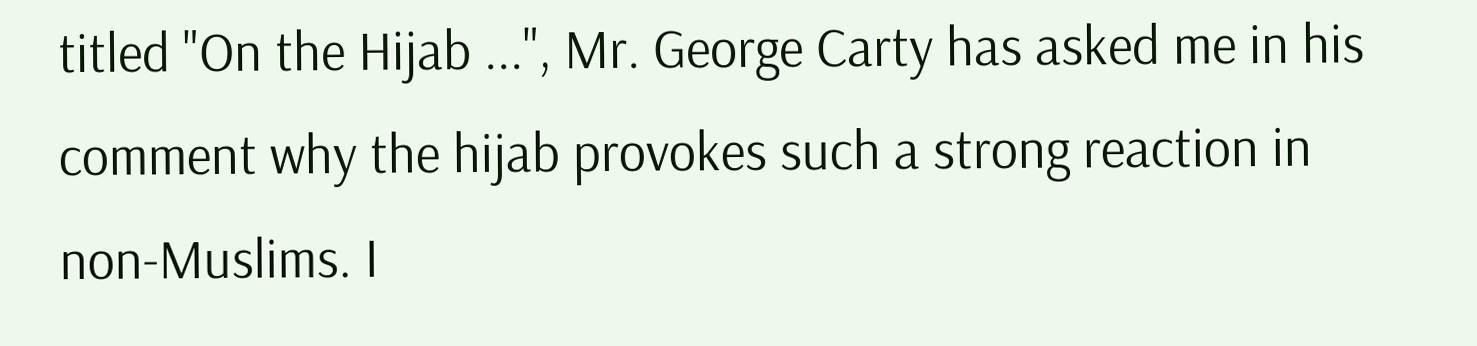titled "On the Hijab ...", Mr. George Carty has asked me in his comment why the hijab provokes such a strong reaction in non-Muslims. I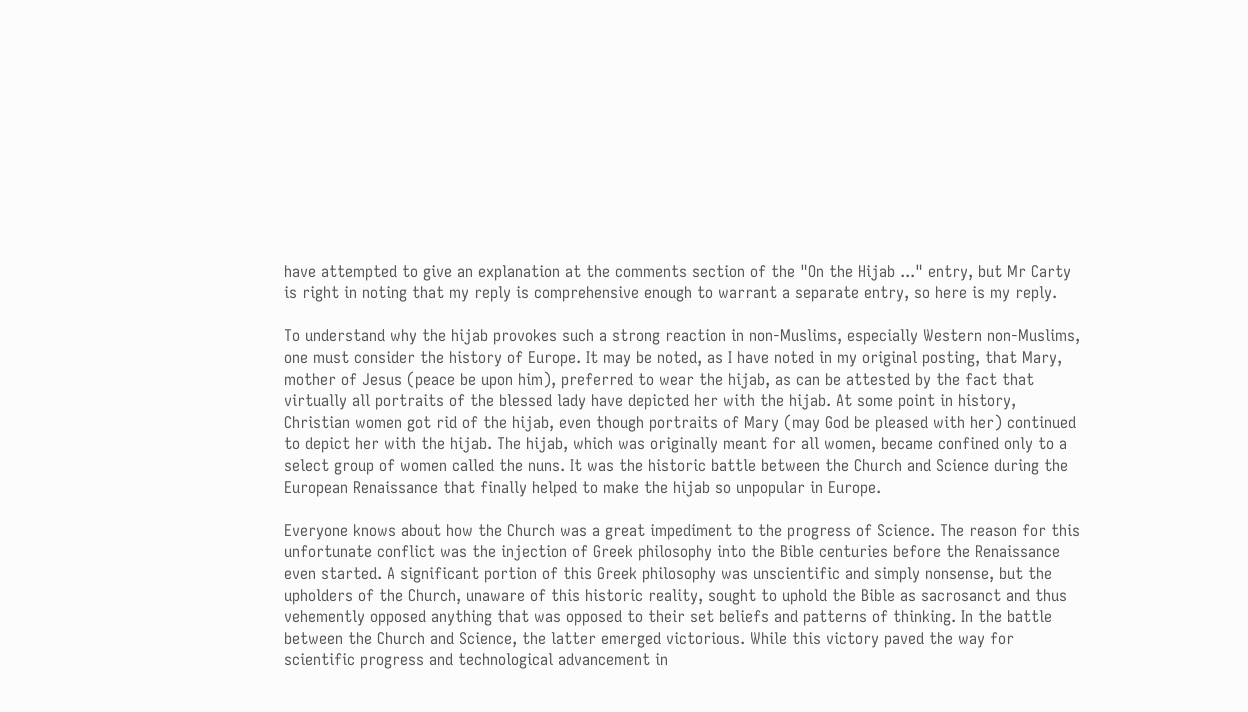have attempted to give an explanation at the comments section of the "On the Hijab ..." entry, but Mr Carty is right in noting that my reply is comprehensive enough to warrant a separate entry, so here is my reply.

To understand why the hijab provokes such a strong reaction in non-Muslims, especially Western non-Muslims, one must consider the history of Europe. It may be noted, as I have noted in my original posting, that Mary, mother of Jesus (peace be upon him), preferred to wear the hijab, as can be attested by the fact that virtually all portraits of the blessed lady have depicted her with the hijab. At some point in history, Christian women got rid of the hijab, even though portraits of Mary (may God be pleased with her) continued to depict her with the hijab. The hijab, which was originally meant for all women, became confined only to a select group of women called the nuns. It was the historic battle between the Church and Science during the European Renaissance that finally helped to make the hijab so unpopular in Europe.

Everyone knows about how the Church was a great impediment to the progress of Science. The reason for this unfortunate conflict was the injection of Greek philosophy into the Bible centuries before the Renaissance even started. A significant portion of this Greek philosophy was unscientific and simply nonsense, but the upholders of the Church, unaware of this historic reality, sought to uphold the Bible as sacrosanct and thus vehemently opposed anything that was opposed to their set beliefs and patterns of thinking. In the battle between the Church and Science, the latter emerged victorious. While this victory paved the way for scientific progress and technological advancement in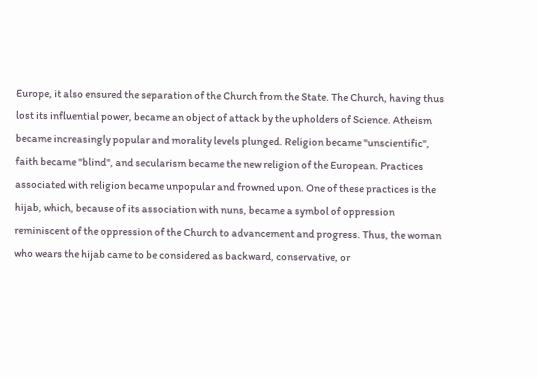Europe, it also ensured the separation of the Church from the State. The Church, having thus lost its influential power, became an object of attack by the upholders of Science. Atheism became increasingly popular and morality levels plunged. Religion became "unscientific", faith became "blind", and secularism became the new religion of the European. Practices associated with religion became unpopular and frowned upon. One of these practices is the hijab, which, because of its association with nuns, became a symbol of oppression reminiscent of the oppression of the Church to advancement and progress. Thus, the woman who wears the hijab came to be considered as backward, conservative, or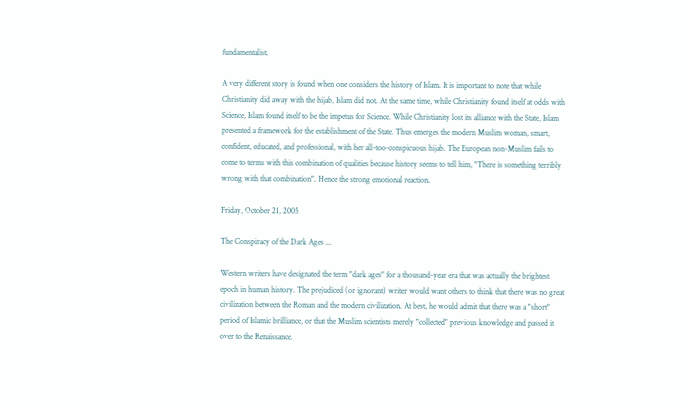fundamentalist.

A very different story is found when one considers the history of Islam. It is important to note that while Christianity did away with the hijab, Islam did not. At the same time, while Christianity found itself at odds with Science, Islam found itself to be the impetus for Science. While Christianity lost its alliance with the State, Islam presented a framework for the establishment of the State. Thus emerges the modern Muslim woman, smart, confident, educated, and professional, with her all-too-conspicuous hijab. The European non-Muslim fails to come to terms with this combination of qualities because history seems to tell him, "There is something terribly wrong with that combination". Hence the strong emotional reaction.

Friday, October 21, 2005

The Conspiracy of the Dark Ages ...

Western writers have designated the term "dark ages" for a thousand-year era that was actually the brightest epoch in human history. The prejudiced (or ignorant) writer would want others to think that there was no great civilization between the Roman and the modern civilization. At best, he would admit that there was a "short" period of Islamic brilliance, or that the Muslim scientists merely "collected" previous knowledge and passed it over to the Renaissance.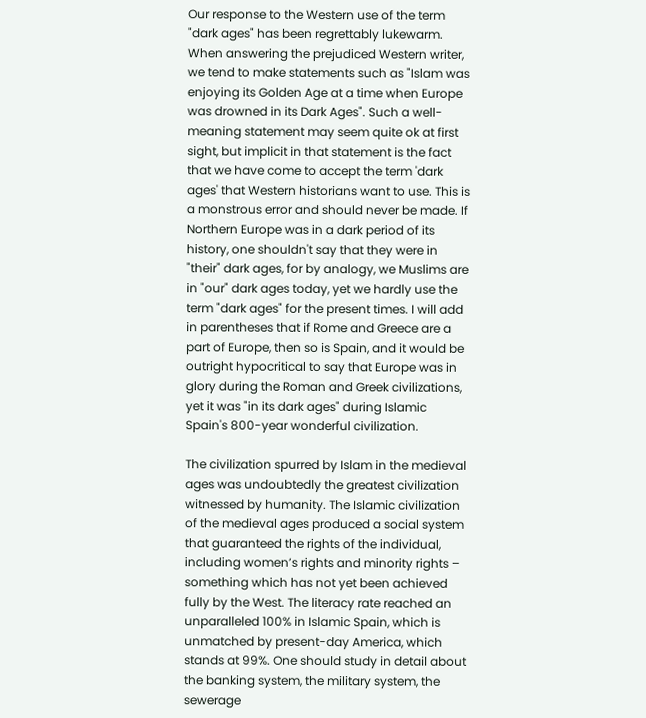Our response to the Western use of the term "dark ages" has been regrettably lukewarm. When answering the prejudiced Western writer, we tend to make statements such as "Islam was enjoying its Golden Age at a time when Europe was drowned in its Dark Ages". Such a well-meaning statement may seem quite ok at first sight, but implicit in that statement is the fact that we have come to accept the term 'dark ages' that Western historians want to use. This is a monstrous error and should never be made. If Northern Europe was in a dark period of its history, one shouldn't say that they were in "their" dark ages, for by analogy, we Muslims are in "our" dark ages today, yet we hardly use the term "dark ages" for the present times. I will add in parentheses that if Rome and Greece are a part of Europe, then so is Spain, and it would be outright hypocritical to say that Europe was in glory during the Roman and Greek civilizations, yet it was "in its dark ages" during Islamic Spain's 800-year wonderful civilization.

The civilization spurred by Islam in the medieval ages was undoubtedly the greatest civilization witnessed by humanity. The Islamic civilization of the medieval ages produced a social system that guaranteed the rights of the individual, including women’s rights and minority rights – something which has not yet been achieved fully by the West. The literacy rate reached an unparalleled 100% in Islamic Spain, which is unmatched by present-day America, which stands at 99%. One should study in detail about the banking system, the military system, the sewerage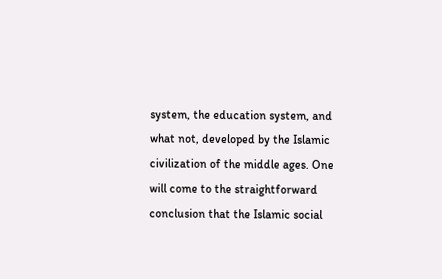system, the education system, and what not, developed by the Islamic civilization of the middle ages. One will come to the straightforward conclusion that the Islamic social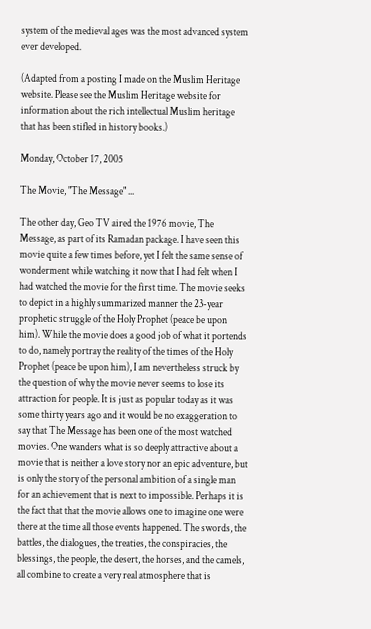system of the medieval ages was the most advanced system ever developed.

(Adapted from a posting I made on the Muslim Heritage website. Please see the Muslim Heritage website for information about the rich intellectual Muslim heritage that has been stifled in history books.)

Monday, October 17, 2005

The Movie, "The Message" ...

The other day, Geo TV aired the 1976 movie, The Message, as part of its Ramadan package. I have seen this movie quite a few times before, yet I felt the same sense of wonderment while watching it now that I had felt when I had watched the movie for the first time. The movie seeks to depict in a highly summarized manner the 23-year prophetic struggle of the Holy Prophet (peace be upon him). While the movie does a good job of what it portends to do, namely portray the reality of the times of the Holy Prophet (peace be upon him), I am nevertheless struck by the question of why the movie never seems to lose its attraction for people. It is just as popular today as it was some thirty years ago and it would be no exaggeration to say that The Message has been one of the most watched movies. One wanders what is so deeply attractive about a movie that is neither a love story nor an epic adventure, but is only the story of the personal ambition of a single man for an achievement that is next to impossible. Perhaps it is the fact that that the movie allows one to imagine one were there at the time all those events happened. The swords, the battles, the dialogues, the treaties, the conspiracies, the blessings, the people, the desert, the horses, and the camels, all combine to create a very real atmosphere that is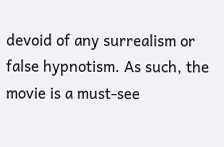devoid of any surrealism or false hypnotism. As such, the movie is a must-see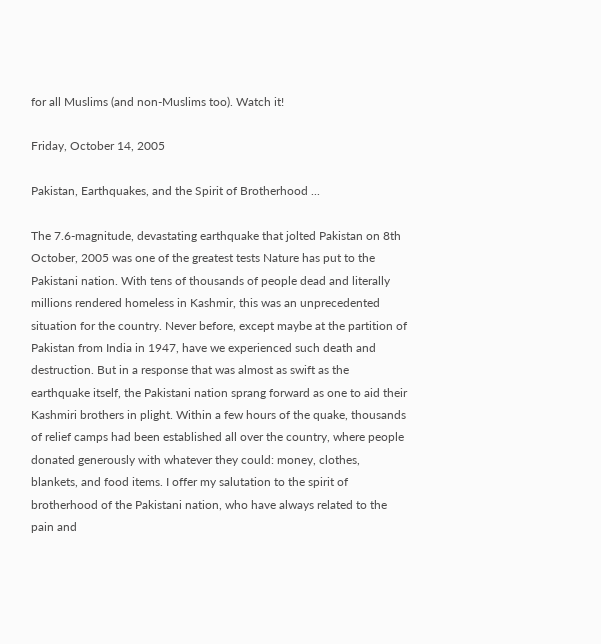for all Muslims (and non-Muslims too). Watch it!

Friday, October 14, 2005

Pakistan, Earthquakes, and the Spirit of Brotherhood ...

The 7.6-magnitude, devastating earthquake that jolted Pakistan on 8th October, 2005 was one of the greatest tests Nature has put to the Pakistani nation. With tens of thousands of people dead and literally millions rendered homeless in Kashmir, this was an unprecedented situation for the country. Never before, except maybe at the partition of Pakistan from India in 1947, have we experienced such death and destruction. But in a response that was almost as swift as the earthquake itself, the Pakistani nation sprang forward as one to aid their Kashmiri brothers in plight. Within a few hours of the quake, thousands of relief camps had been established all over the country, where people donated generously with whatever they could: money, clothes, blankets, and food items. I offer my salutation to the spirit of brotherhood of the Pakistani nation, who have always related to the pain and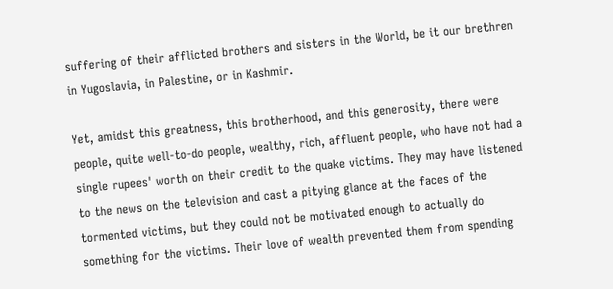suffering of their afflicted brothers and sisters in the World, be it our brethren in Yugoslavia, in Palestine, or in Kashmir.

Yet, amidst this greatness, this brotherhood, and this generosity, there were people, quite well-to-do people, wealthy, rich, affluent people, who have not had a single rupees' worth on their credit to the quake victims. They may have listened to the news on the television and cast a pitying glance at the faces of the tormented victims, but they could not be motivated enough to actually do something for the victims. Their love of wealth prevented them from spending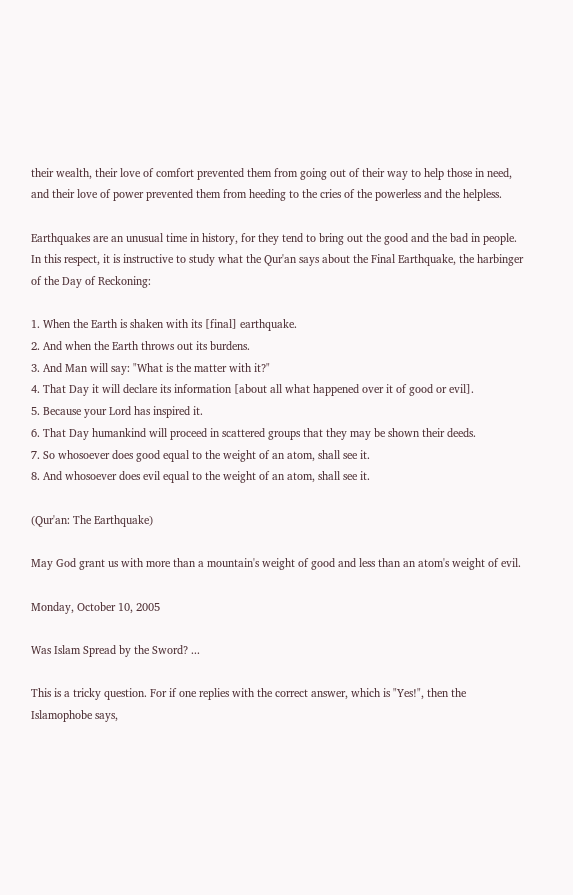their wealth, their love of comfort prevented them from going out of their way to help those in need, and their love of power prevented them from heeding to the cries of the powerless and the helpless.

Earthquakes are an unusual time in history, for they tend to bring out the good and the bad in people. In this respect, it is instructive to study what the Qur'an says about the Final Earthquake, the harbinger of the Day of Reckoning:

1. When the Earth is shaken with its [final] earthquake.
2. And when the Earth throws out its burdens.
3. And Man will say: "What is the matter with it?"
4. That Day it will declare its information [about all what happened over it of good or evil].
5. Because your Lord has inspired it.
6. That Day humankind will proceed in scattered groups that they may be shown their deeds.
7. So whosoever does good equal to the weight of an atom, shall see it.
8. And whosoever does evil equal to the weight of an atom, shall see it.

(Qur'an: The Earthquake)

May God grant us with more than a mountain's weight of good and less than an atom's weight of evil.

Monday, October 10, 2005

Was Islam Spread by the Sword? ...

This is a tricky question. For if one replies with the correct answer, which is "Yes!", then the Islamophobe says,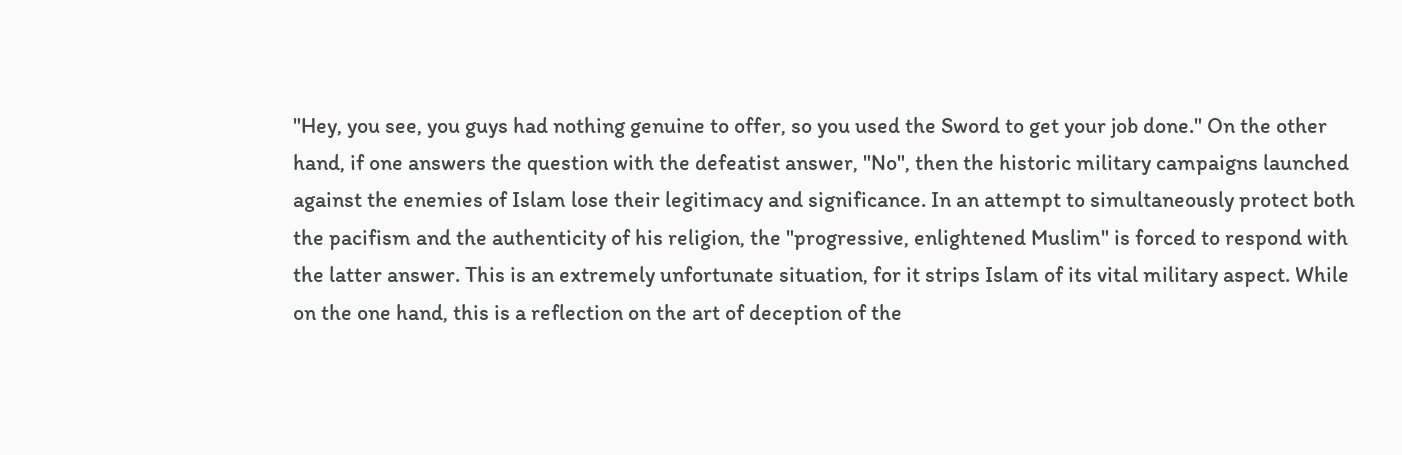"Hey, you see, you guys had nothing genuine to offer, so you used the Sword to get your job done." On the other hand, if one answers the question with the defeatist answer, "No", then the historic military campaigns launched against the enemies of Islam lose their legitimacy and significance. In an attempt to simultaneously protect both the pacifism and the authenticity of his religion, the "progressive, enlightened Muslim" is forced to respond with the latter answer. This is an extremely unfortunate situation, for it strips Islam of its vital military aspect. While on the one hand, this is a reflection on the art of deception of the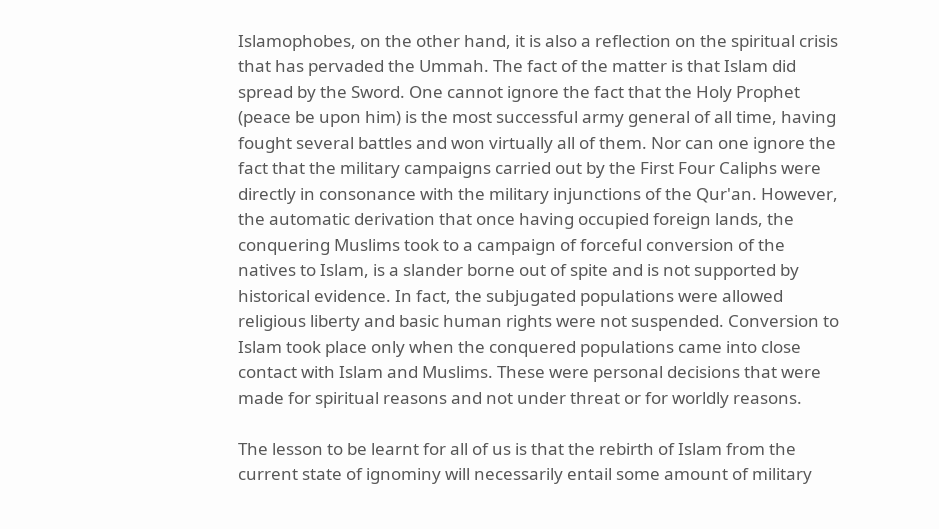Islamophobes, on the other hand, it is also a reflection on the spiritual crisis that has pervaded the Ummah. The fact of the matter is that Islam did spread by the Sword. One cannot ignore the fact that the Holy Prophet (peace be upon him) is the most successful army general of all time, having fought several battles and won virtually all of them. Nor can one ignore the fact that the military campaigns carried out by the First Four Caliphs were directly in consonance with the military injunctions of the Qur'an. However, the automatic derivation that once having occupied foreign lands, the conquering Muslims took to a campaign of forceful conversion of the natives to Islam, is a slander borne out of spite and is not supported by historical evidence. In fact, the subjugated populations were allowed religious liberty and basic human rights were not suspended. Conversion to Islam took place only when the conquered populations came into close contact with Islam and Muslims. These were personal decisions that were made for spiritual reasons and not under threat or for worldly reasons.

The lesson to be learnt for all of us is that the rebirth of Islam from the current state of ignominy will necessarily entail some amount of military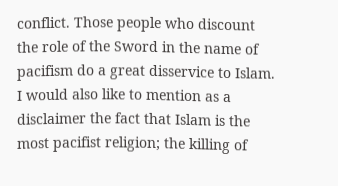conflict. Those people who discount the role of the Sword in the name of pacifism do a great disservice to Islam. I would also like to mention as a disclaimer the fact that Islam is the most pacifist religion; the killing of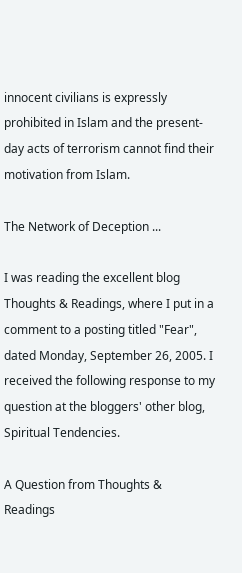innocent civilians is expressly prohibited in Islam and the present-day acts of terrorism cannot find their motivation from Islam.

The Network of Deception ...

I was reading the excellent blog Thoughts & Readings, where I put in a comment to a posting titled "Fear", dated Monday, September 26, 2005. I received the following response to my question at the bloggers' other blog, Spiritual Tendencies.

A Question from Thoughts & Readings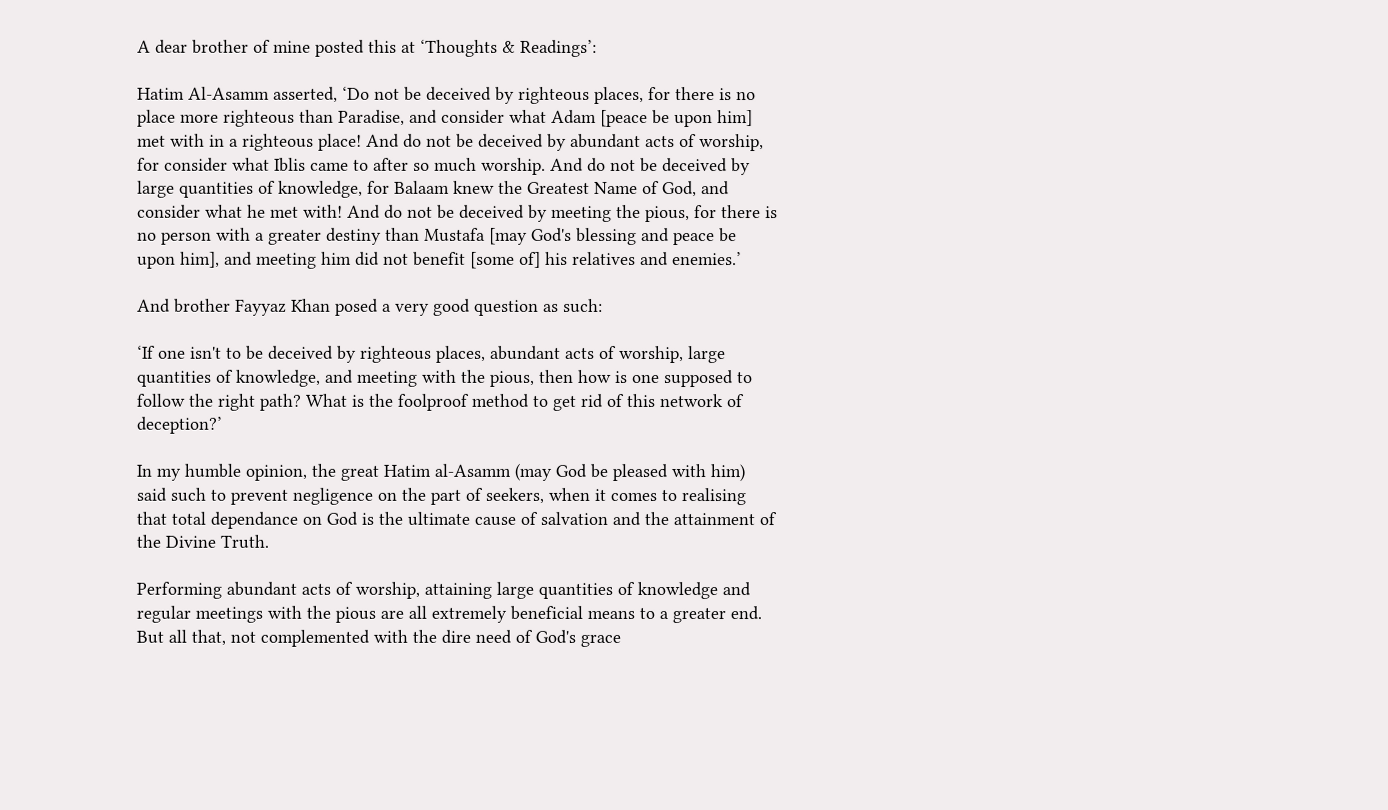A dear brother of mine posted this at ‘Thoughts & Readings’:

Hatim Al-Asamm asserted, ‘Do not be deceived by righteous places, for there is no place more righteous than Paradise, and consider what Adam [peace be upon him] met with in a righteous place! And do not be deceived by abundant acts of worship, for consider what Iblis came to after so much worship. And do not be deceived by large quantities of knowledge, for Balaam knew the Greatest Name of God, and consider what he met with! And do not be deceived by meeting the pious, for there is no person with a greater destiny than Mustafa [may God's blessing and peace be upon him], and meeting him did not benefit [some of] his relatives and enemies.’

And brother Fayyaz Khan posed a very good question as such:

‘If one isn't to be deceived by righteous places, abundant acts of worship, large quantities of knowledge, and meeting with the pious, then how is one supposed to follow the right path? What is the foolproof method to get rid of this network of deception?’

In my humble opinion, the great Hatim al-Asamm (may God be pleased with him) said such to prevent negligence on the part of seekers, when it comes to realising that total dependance on God is the ultimate cause of salvation and the attainment of the Divine Truth.

Performing abundant acts of worship, attaining large quantities of knowledge and regular meetings with the pious are all extremely beneficial means to a greater end. But all that, not complemented with the dire need of God's grace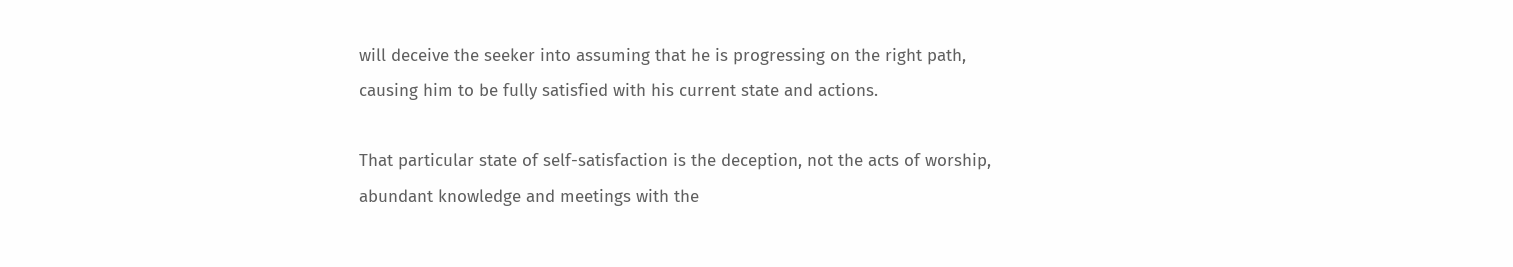will deceive the seeker into assuming that he is progressing on the right path, causing him to be fully satisfied with his current state and actions.

That particular state of self-satisfaction is the deception, not the acts of worship, abundant knowledge and meetings with the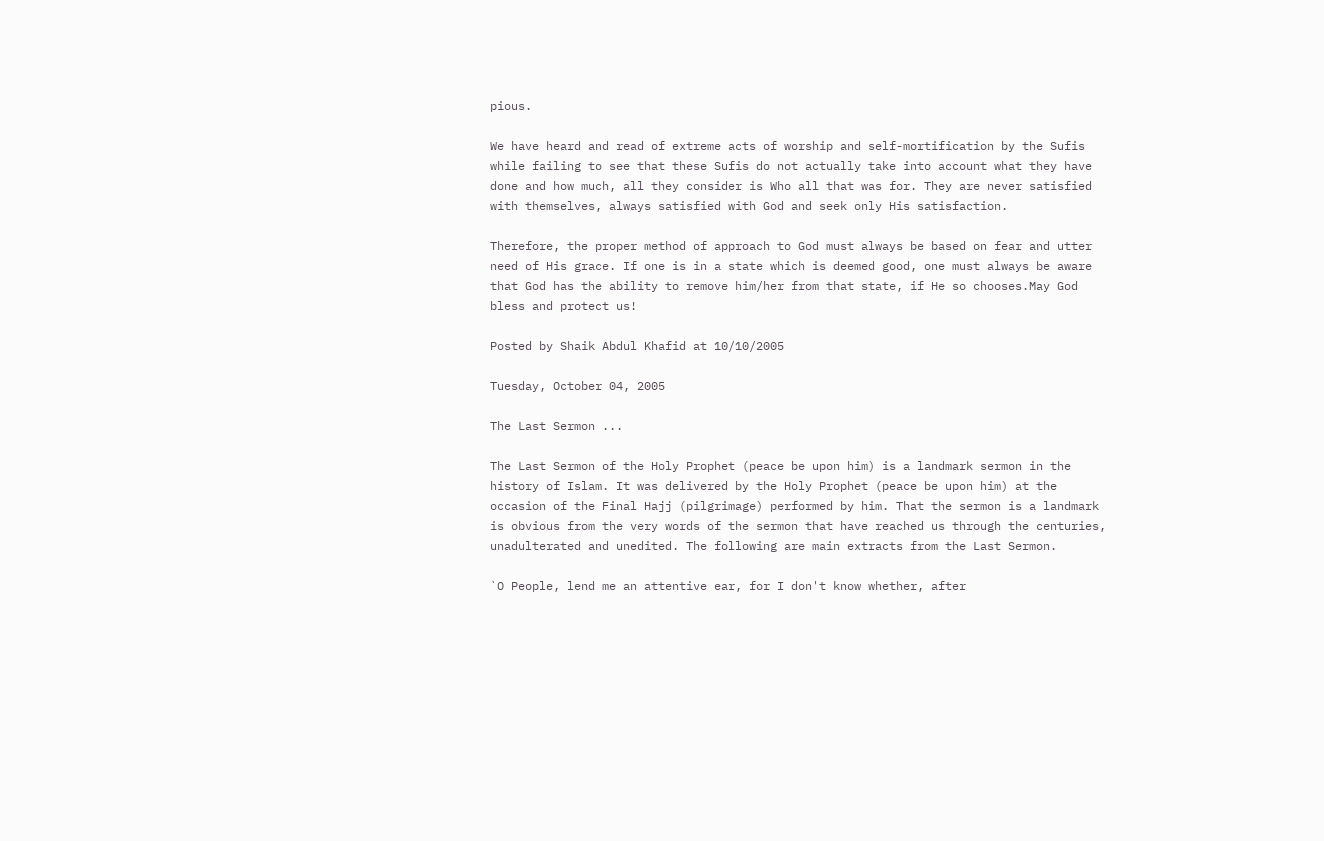pious.

We have heard and read of extreme acts of worship and self-mortification by the Sufis while failing to see that these Sufis do not actually take into account what they have done and how much, all they consider is Who all that was for. They are never satisfied with themselves, always satisfied with God and seek only His satisfaction.

Therefore, the proper method of approach to God must always be based on fear and utter need of His grace. If one is in a state which is deemed good, one must always be aware that God has the ability to remove him/her from that state, if He so chooses.May God bless and protect us!

Posted by Shaik Abdul Khafid at 10/10/2005

Tuesday, October 04, 2005

The Last Sermon ...

The Last Sermon of the Holy Prophet (peace be upon him) is a landmark sermon in the history of Islam. It was delivered by the Holy Prophet (peace be upon him) at the occasion of the Final Hajj (pilgrimage) performed by him. That the sermon is a landmark is obvious from the very words of the sermon that have reached us through the centuries, unadulterated and unedited. The following are main extracts from the Last Sermon.

`O People, lend me an attentive ear, for I don't know whether, after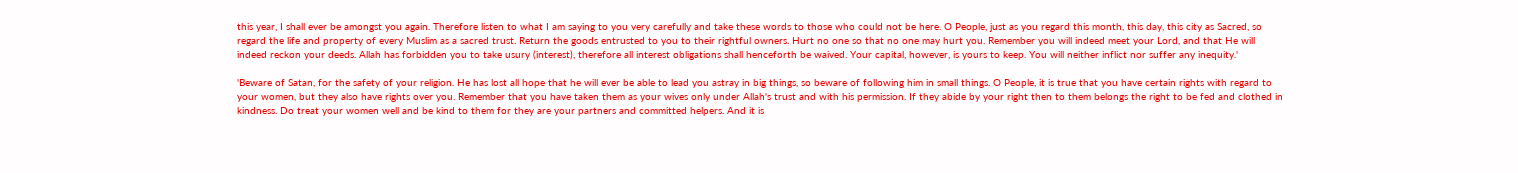this year, I shall ever be amongst you again. Therefore listen to what I am saying to you very carefully and take these words to those who could not be here. O People, just as you regard this month, this day, this city as Sacred, so regard the life and property of every Muslim as a sacred trust. Return the goods entrusted to you to their rightful owners. Hurt no one so that no one may hurt you. Remember you will indeed meet your Lord, and that He will indeed reckon your deeds. Allah has forbidden you to take usury (interest), therefore all interest obligations shall henceforth be waived. Your capital, however, is yours to keep. You will neither inflict nor suffer any inequity.'

'Beware of Satan, for the safety of your religion. He has lost all hope that he will ever be able to lead you astray in big things, so beware of following him in small things. O People, it is true that you have certain rights with regard to your women, but they also have rights over you. Remember that you have taken them as your wives only under Allah's trust and with his permission. If they abide by your right then to them belongs the right to be fed and clothed in kindness. Do treat your women well and be kind to them for they are your partners and committed helpers. And it is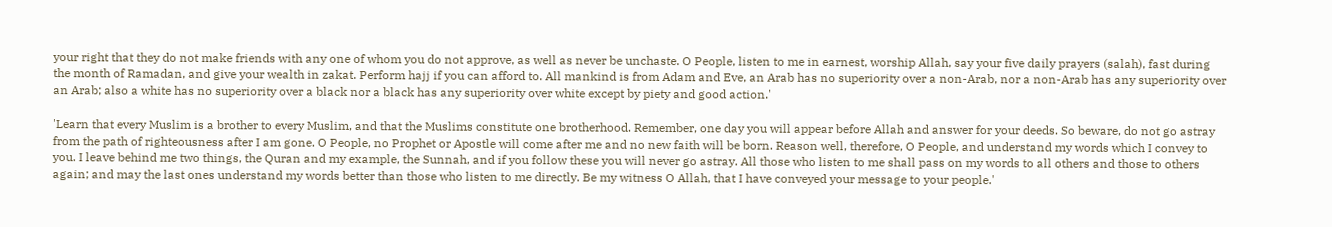your right that they do not make friends with any one of whom you do not approve, as well as never be unchaste. O People, listen to me in earnest, worship Allah, say your five daily prayers (salah), fast during the month of Ramadan, and give your wealth in zakat. Perform hajj if you can afford to. All mankind is from Adam and Eve, an Arab has no superiority over a non-Arab, nor a non-Arab has any superiority over an Arab; also a white has no superiority over a black nor a black has any superiority over white except by piety and good action.'

'Learn that every Muslim is a brother to every Muslim, and that the Muslims constitute one brotherhood. Remember, one day you will appear before Allah and answer for your deeds. So beware, do not go astray from the path of righteousness after I am gone. O People, no Prophet or Apostle will come after me and no new faith will be born. Reason well, therefore, O People, and understand my words which I convey to you. I leave behind me two things, the Quran and my example, the Sunnah, and if you follow these you will never go astray. All those who listen to me shall pass on my words to all others and those to others again; and may the last ones understand my words better than those who listen to me directly. Be my witness O Allah, that I have conveyed your message to your people.'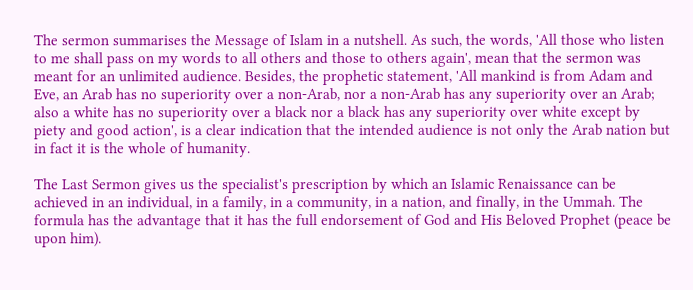The sermon summarises the Message of Islam in a nutshell. As such, the words, 'All those who listen to me shall pass on my words to all others and those to others again', mean that the sermon was meant for an unlimited audience. Besides, the prophetic statement, 'All mankind is from Adam and Eve, an Arab has no superiority over a non-Arab, nor a non-Arab has any superiority over an Arab; also a white has no superiority over a black nor a black has any superiority over white except by piety and good action', is a clear indication that the intended audience is not only the Arab nation but in fact it is the whole of humanity.

The Last Sermon gives us the specialist's prescription by which an Islamic Renaissance can be achieved in an individual, in a family, in a community, in a nation, and finally, in the Ummah. The formula has the advantage that it has the full endorsement of God and His Beloved Prophet (peace be upon him).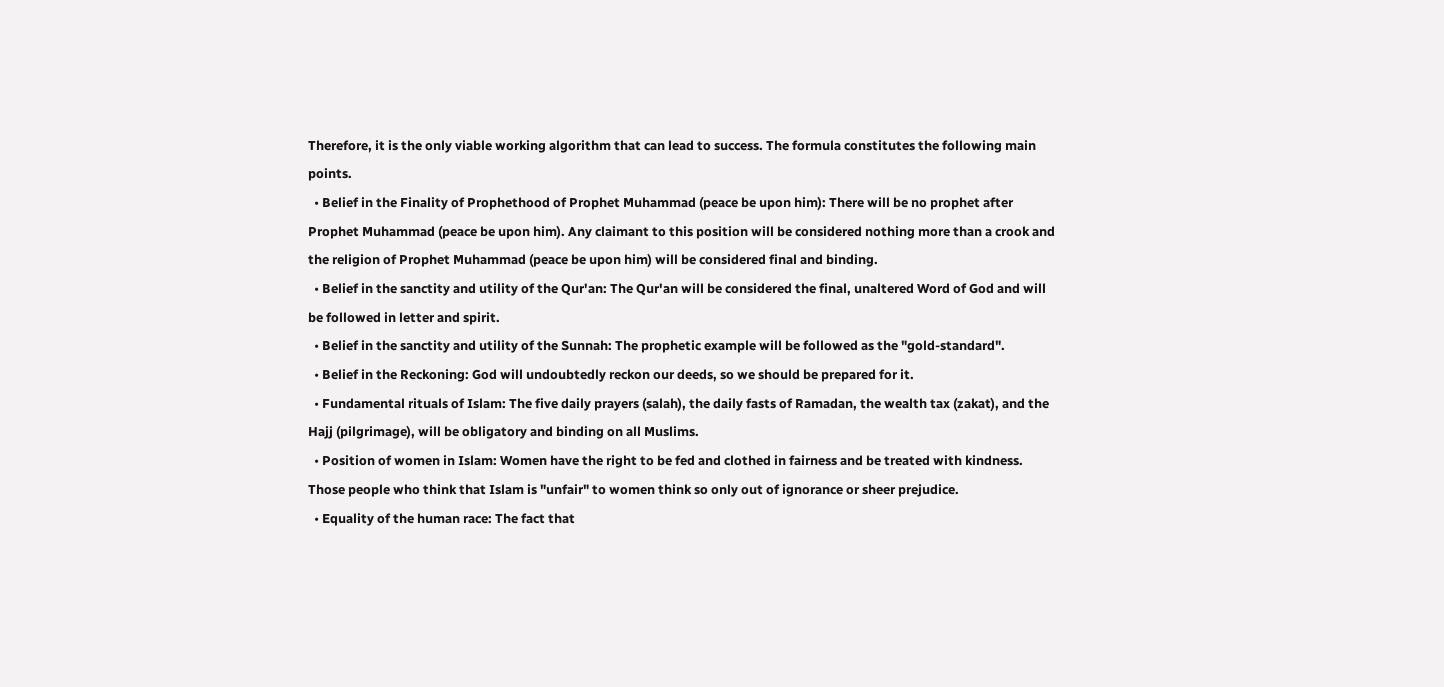Therefore, it is the only viable working algorithm that can lead to success. The formula constitutes the following main points.
  • Belief in the Finality of Prophethood of Prophet Muhammad (peace be upon him): There will be no prophet after Prophet Muhammad (peace be upon him). Any claimant to this position will be considered nothing more than a crook and the religion of Prophet Muhammad (peace be upon him) will be considered final and binding.
  • Belief in the sanctity and utility of the Qur'an: The Qur'an will be considered the final, unaltered Word of God and will be followed in letter and spirit.
  • Belief in the sanctity and utility of the Sunnah: The prophetic example will be followed as the "gold-standard".
  • Belief in the Reckoning: God will undoubtedly reckon our deeds, so we should be prepared for it.
  • Fundamental rituals of Islam: The five daily prayers (salah), the daily fasts of Ramadan, the wealth tax (zakat), and the Hajj (pilgrimage), will be obligatory and binding on all Muslims.
  • Position of women in Islam: Women have the right to be fed and clothed in fairness and be treated with kindness. Those people who think that Islam is "unfair" to women think so only out of ignorance or sheer prejudice.
  • Equality of the human race: The fact that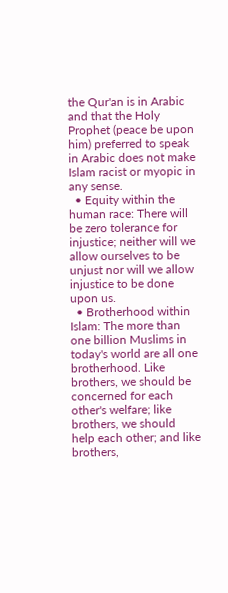the Qur'an is in Arabic and that the Holy Prophet (peace be upon him) preferred to speak in Arabic does not make Islam racist or myopic in any sense.
  • Equity within the human race: There will be zero tolerance for injustice; neither will we allow ourselves to be unjust nor will we allow injustice to be done upon us.
  • Brotherhood within Islam: The more than one billion Muslims in today's world are all one brotherhood. Like brothers, we should be concerned for each other's welfare; like brothers, we should help each other; and like brothers,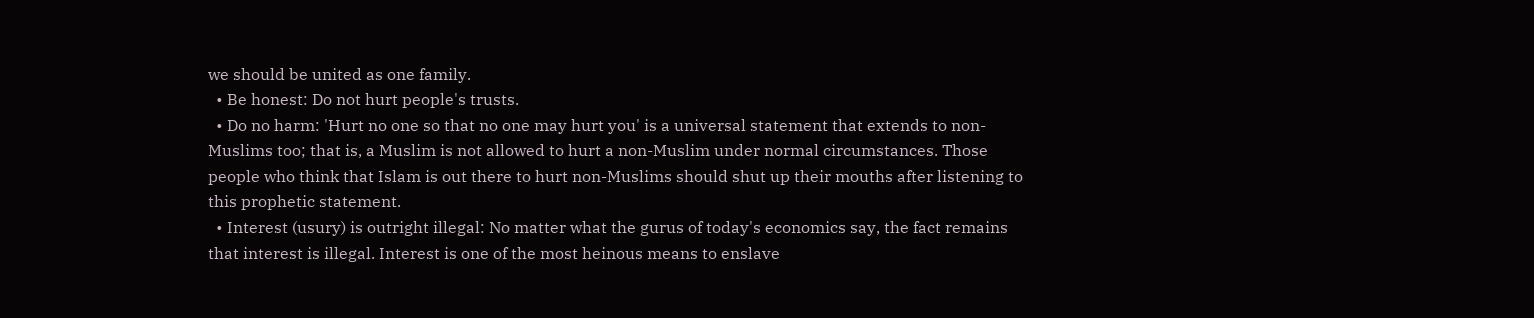we should be united as one family.
  • Be honest: Do not hurt people's trusts.
  • Do no harm: 'Hurt no one so that no one may hurt you' is a universal statement that extends to non-Muslims too; that is, a Muslim is not allowed to hurt a non-Muslim under normal circumstances. Those people who think that Islam is out there to hurt non-Muslims should shut up their mouths after listening to this prophetic statement.
  • Interest (usury) is outright illegal: No matter what the gurus of today's economics say, the fact remains that interest is illegal. Interest is one of the most heinous means to enslave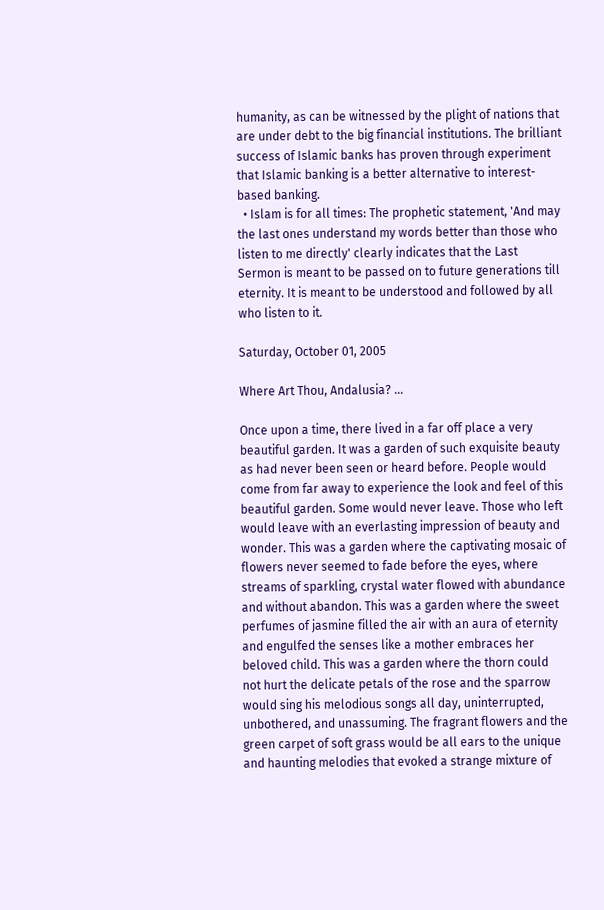humanity, as can be witnessed by the plight of nations that are under debt to the big financial institutions. The brilliant success of Islamic banks has proven through experiment that Islamic banking is a better alternative to interest-based banking.
  • Islam is for all times: The prophetic statement, 'And may the last ones understand my words better than those who listen to me directly' clearly indicates that the Last Sermon is meant to be passed on to future generations till eternity. It is meant to be understood and followed by all who listen to it.

Saturday, October 01, 2005

Where Art Thou, Andalusia? ...

Once upon a time, there lived in a far off place a very beautiful garden. It was a garden of such exquisite beauty as had never been seen or heard before. People would come from far away to experience the look and feel of this beautiful garden. Some would never leave. Those who left would leave with an everlasting impression of beauty and wonder. This was a garden where the captivating mosaic of flowers never seemed to fade before the eyes, where streams of sparkling, crystal water flowed with abundance and without abandon. This was a garden where the sweet perfumes of jasmine filled the air with an aura of eternity and engulfed the senses like a mother embraces her beloved child. This was a garden where the thorn could not hurt the delicate petals of the rose and the sparrow would sing his melodious songs all day, uninterrupted, unbothered, and unassuming. The fragrant flowers and the green carpet of soft grass would be all ears to the unique and haunting melodies that evoked a strange mixture of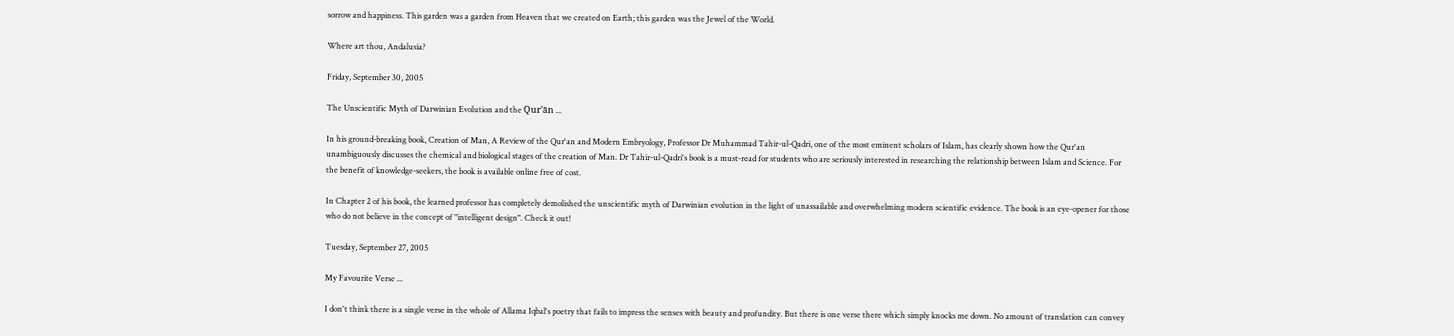sorrow and happiness. This garden was a garden from Heaven that we created on Earth; this garden was the Jewel of the World.

Where art thou, Andalusia?

Friday, September 30, 2005

The Unscientific Myth of Darwinian Evolution and the Qur’ān ...

In his ground-breaking book, Creation of Man, A Review of the Qur'an and Modern Embryology, Professor Dr Muhammad Tahir-ul-Qadri, one of the most eminent scholars of Islam, has clearly shown how the Qur'an unambiguously discusses the chemical and biological stages of the creation of Man. Dr Tahir-ul-Qadri's book is a must-read for students who are seriously interested in researching the relationship between Islam and Science. For the benefit of knowledge-seekers, the book is available online free of cost.

In Chapter 2 of his book, the learned professor has completely demolished the unscientific myth of Darwinian evolution in the light of unassailable and overwhelming modern scientific evidence. The book is an eye-opener for those who do not believe in the concept of "intelligent design". Check it out!

Tuesday, September 27, 2005

My Favourite Verse ...

I don't think there is a single verse in the whole of Allama Iqbal's poetry that fails to impress the senses with beauty and profundity. But there is one verse there which simply knocks me down. No amount of translation can convey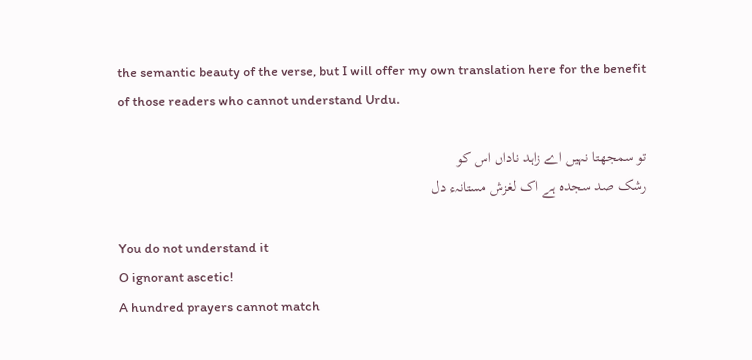the semantic beauty of the verse, but I will offer my own translation here for the benefit of those readers who cannot understand Urdu.

تو سمجھتا نہيں اے زاہد ناداں اس کو
رشک صد سجدہ ہے اک لغزش مستانہء دل

You do not understand it
O ignorant ascetic!
A hundred prayers cannot match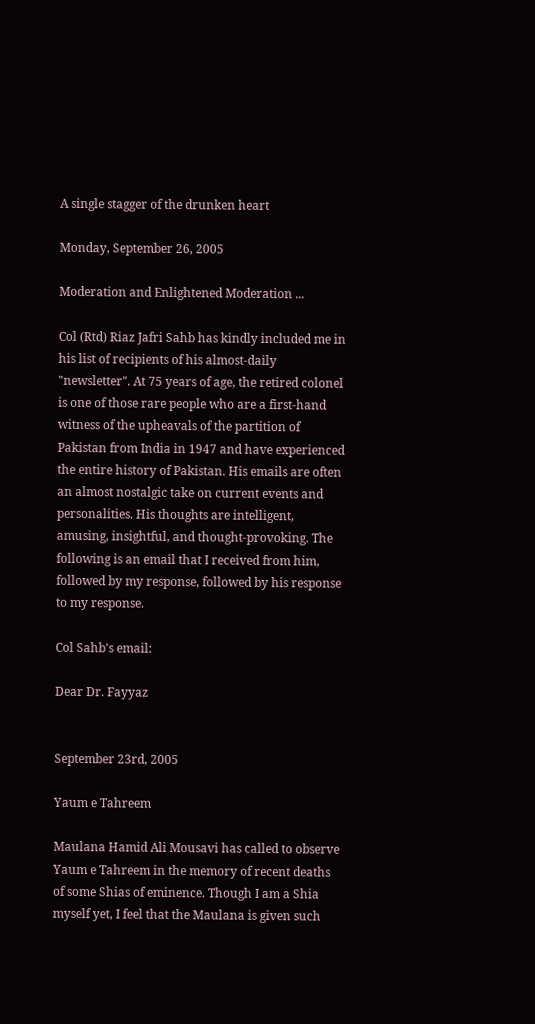A single stagger of the drunken heart

Monday, September 26, 2005

Moderation and Enlightened Moderation ...

Col (Rtd) Riaz Jafri Sahb has kindly included me in his list of recipients of his almost-daily "newsletter". At 75 years of age, the retired colonel is one of those rare people who are a first-hand witness of the upheavals of the partition of Pakistan from India in 1947 and have experienced the entire history of Pakistan. His emails are often an almost nostalgic take on current events and personalities. His thoughts are intelligent, amusing, insightful, and thought-provoking. The following is an email that I received from him, followed by my response, followed by his response to my response.

Col Sahb's email:

Dear Dr. Fayyaz


September 23rd, 2005

Yaum e Tahreem

Maulana Hamid Ali Mousavi has called to observe Yaum e Tahreem in the memory of recent deaths of some Shias of eminence. Though I am a Shia myself yet, I feel that the Maulana is given such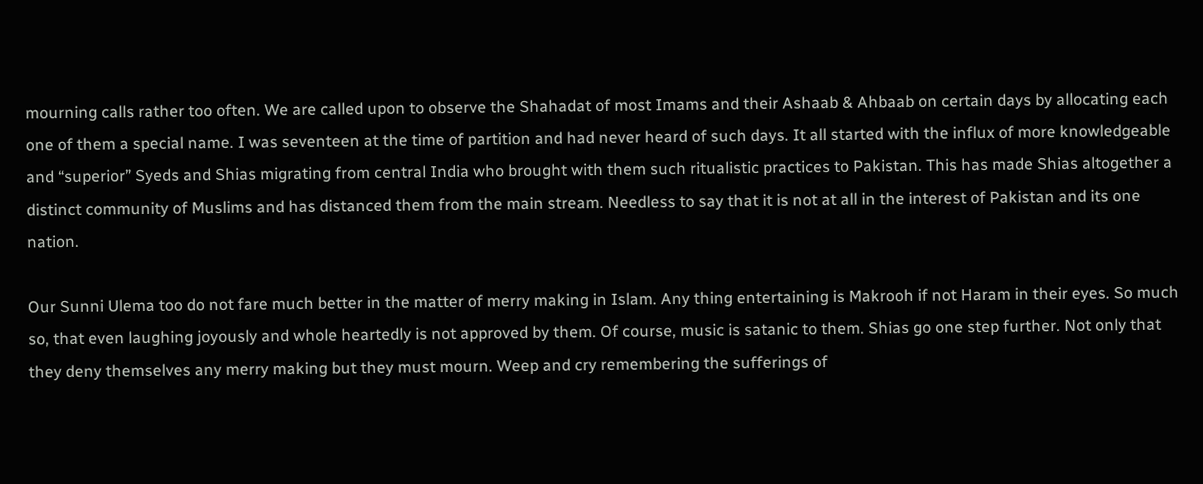mourning calls rather too often. We are called upon to observe the Shahadat of most Imams and their Ashaab & Ahbaab on certain days by allocating each one of them a special name. I was seventeen at the time of partition and had never heard of such days. It all started with the influx of more knowledgeable and “superior” Syeds and Shias migrating from central India who brought with them such ritualistic practices to Pakistan. This has made Shias altogether a distinct community of Muslims and has distanced them from the main stream. Needless to say that it is not at all in the interest of Pakistan and its one nation.

Our Sunni Ulema too do not fare much better in the matter of merry making in Islam. Any thing entertaining is Makrooh if not Haram in their eyes. So much so, that even laughing joyously and whole heartedly is not approved by them. Of course, music is satanic to them. Shias go one step further. Not only that they deny themselves any merry making but they must mourn. Weep and cry remembering the sufferings of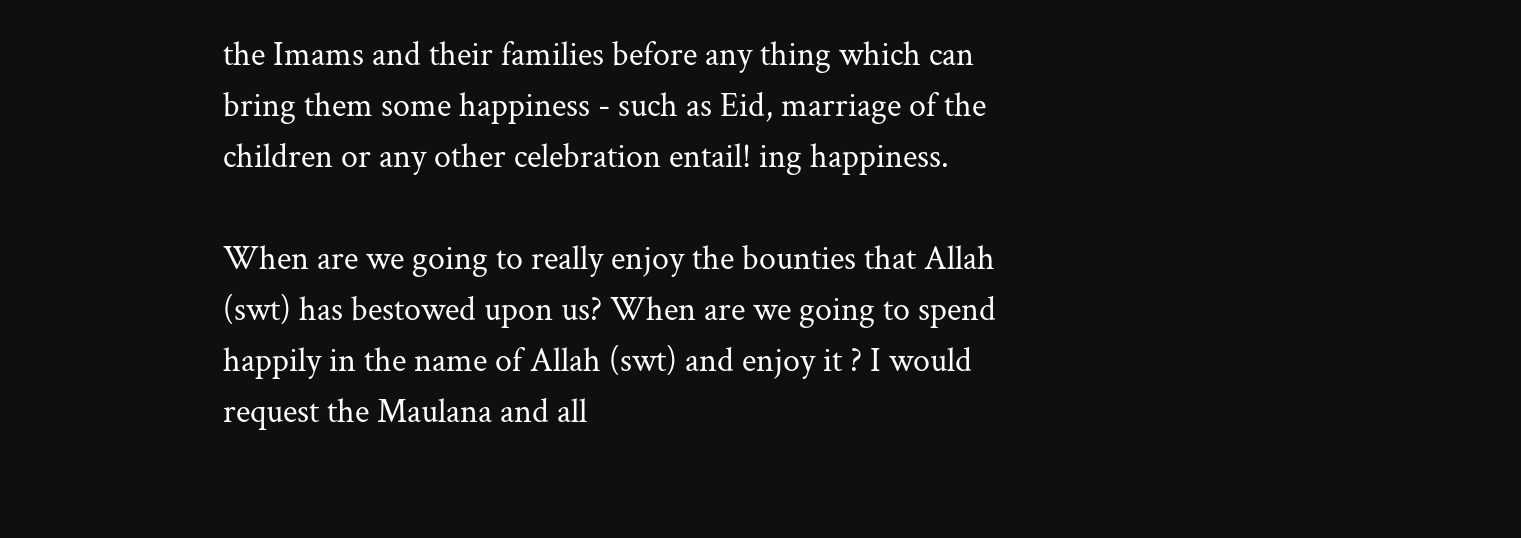the Imams and their families before any thing which can bring them some happiness - such as Eid, marriage of the children or any other celebration entail! ing happiness.

When are we going to really enjoy the bounties that Allah (swt) has bestowed upon us? When are we going to spend happily in the name of Allah (swt) and enjoy it ? I would request the Maulana and all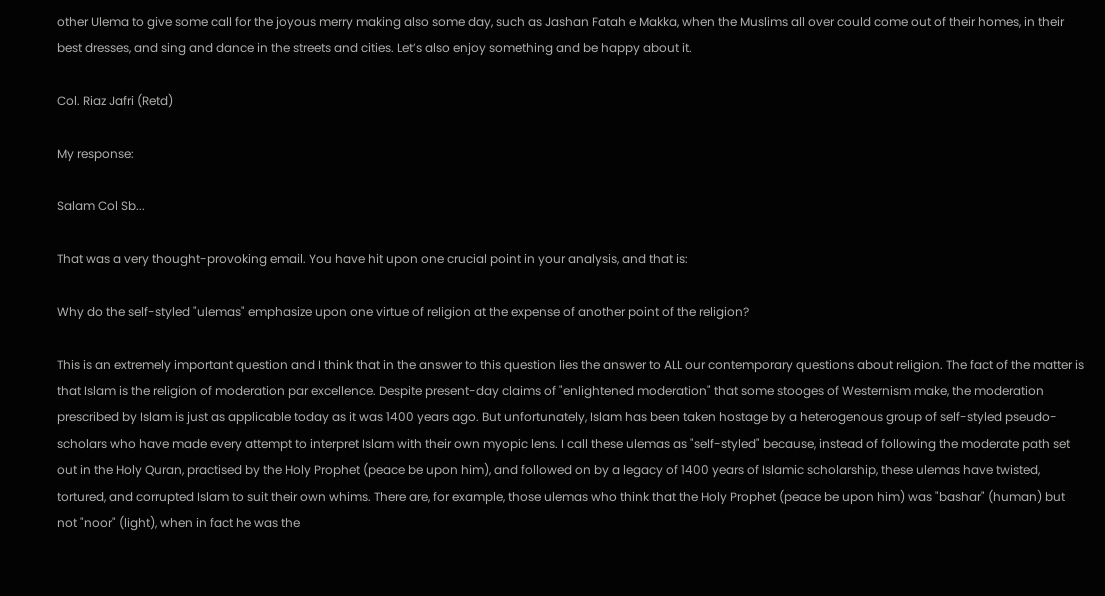other Ulema to give some call for the joyous merry making also some day, such as Jashan Fatah e Makka, when the Muslims all over could come out of their homes, in their best dresses, and sing and dance in the streets and cities. Let’s also enjoy something and be happy about it.

Col. Riaz Jafri (Retd)

My response:

Salam Col Sb...

That was a very thought-provoking email. You have hit upon one crucial point in your analysis, and that is:

Why do the self-styled "ulemas" emphasize upon one virtue of religion at the expense of another point of the religion?

This is an extremely important question and I think that in the answer to this question lies the answer to ALL our contemporary questions about religion. The fact of the matter is that Islam is the religion of moderation par excellence. Despite present-day claims of "enlightened moderation" that some stooges of Westernism make, the moderation prescribed by Islam is just as applicable today as it was 1400 years ago. But unfortunately, Islam has been taken hostage by a heterogenous group of self-styled pseudo-scholars who have made every attempt to interpret Islam with their own myopic lens. I call these ulemas as "self-styled" because, instead of following the moderate path set out in the Holy Quran, practised by the Holy Prophet (peace be upon him), and followed on by a legacy of 1400 years of Islamic scholarship, these ulemas have twisted, tortured, and corrupted Islam to suit their own whims. There are, for example, those ulemas who think that the Holy Prophet (peace be upon him) was "bashar" (human) but not "noor" (light), when in fact he was the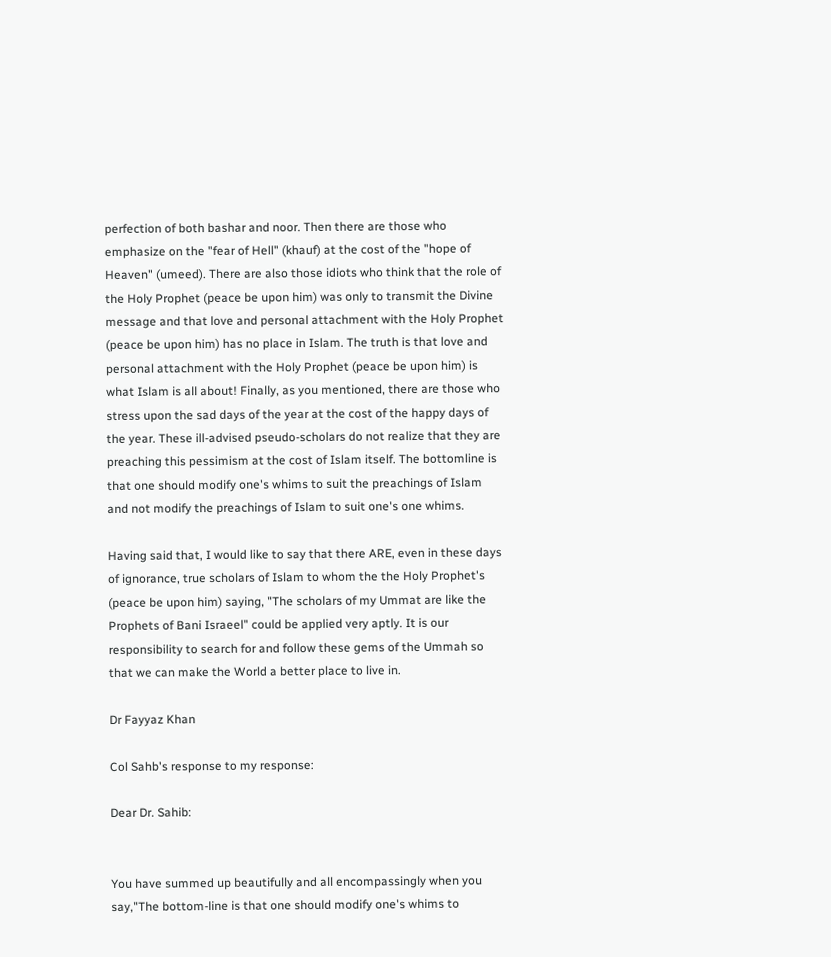perfection of both bashar and noor. Then there are those who emphasize on the "fear of Hell" (khauf) at the cost of the "hope of Heaven" (umeed). There are also those idiots who think that the role of the Holy Prophet (peace be upon him) was only to transmit the Divine message and that love and personal attachment with the Holy Prophet (peace be upon him) has no place in Islam. The truth is that love and personal attachment with the Holy Prophet (peace be upon him) is what Islam is all about! Finally, as you mentioned, there are those who stress upon the sad days of the year at the cost of the happy days of the year. These ill-advised pseudo-scholars do not realize that they are preaching this pessimism at the cost of Islam itself. The bottomline is that one should modify one's whims to suit the preachings of Islam and not modify the preachings of Islam to suit one's one whims.

Having said that, I would like to say that there ARE, even in these days of ignorance, true scholars of Islam to whom the the Holy Prophet's (peace be upon him) saying, "The scholars of my Ummat are like the Prophets of Bani Israeel" could be applied very aptly. It is our responsibility to search for and follow these gems of the Ummah so that we can make the World a better place to live in.

Dr Fayyaz Khan

Col Sahb's response to my response:

Dear Dr. Sahib:


You have summed up beautifully and all encompassingly when you say,"The bottom-line is that one should modify one's whims to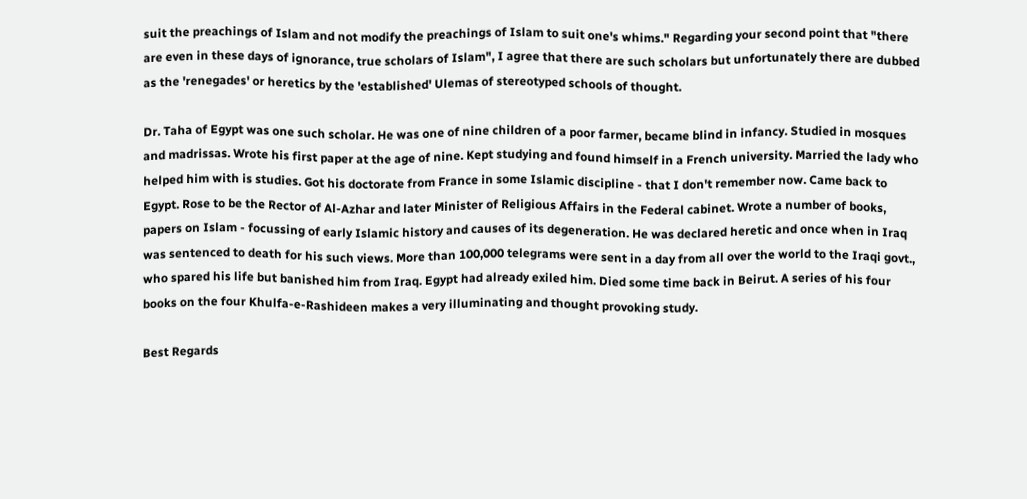suit the preachings of Islam and not modify the preachings of Islam to suit one's whims." Regarding your second point that "there are even in these days of ignorance, true scholars of Islam", I agree that there are such scholars but unfortunately there are dubbed as the 'renegades' or heretics by the 'established' Ulemas of stereotyped schools of thought.

Dr. Taha of Egypt was one such scholar. He was one of nine children of a poor farmer, became blind in infancy. Studied in mosques and madrissas. Wrote his first paper at the age of nine. Kept studying and found himself in a French university. Married the lady who helped him with is studies. Got his doctorate from France in some Islamic discipline - that I don't remember now. Came back to Egypt. Rose to be the Rector of Al-Azhar and later Minister of Religious Affairs in the Federal cabinet. Wrote a number of books, papers on Islam - focussing of early Islamic history and causes of its degeneration. He was declared heretic and once when in Iraq was sentenced to death for his such views. More than 100,000 telegrams were sent in a day from all over the world to the Iraqi govt., who spared his life but banished him from Iraq. Egypt had already exiled him. Died some time back in Beirut. A series of his four books on the four Khulfa-e-Rashideen makes a very illuminating and thought provoking study.

Best Regards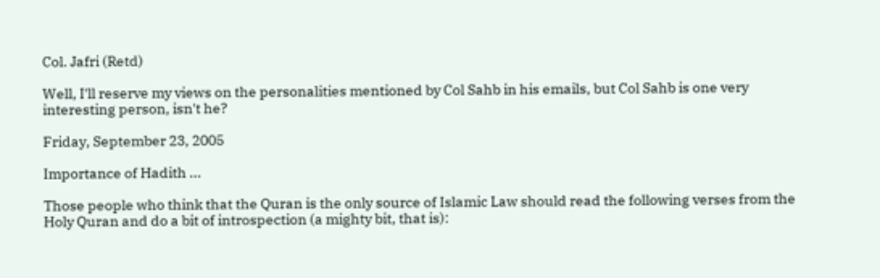Col. Jafri (Retd)

Well, I'll reserve my views on the personalities mentioned by Col Sahb in his emails, but Col Sahb is one very interesting person, isn't he?

Friday, September 23, 2005

Importance of Hadith ...

Those people who think that the Quran is the only source of Islamic Law should read the following verses from the Holy Quran and do a bit of introspection (a mighty bit, that is):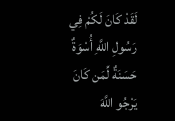لَقَدْ كَانَ لَكُمْ فِي رَسُولِ اللَّهِ أُسْوَةٌ حَسَنَةٌ لِّمَن كَانَ يَرْجُو اللَّهَ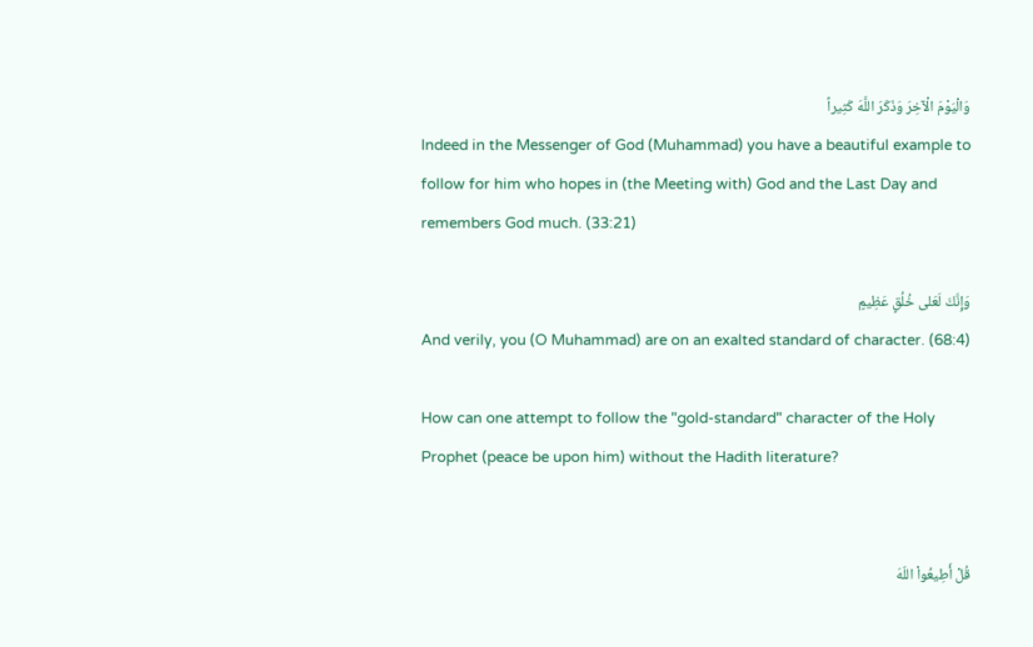وَالْيَوْمَ الْآخِرَ وَذَكَرَ اللَّهَ كَثِيراً
Indeed in the Messenger of God (Muhammad) you have a beautiful example to follow for him who hopes in (the Meeting with) God and the Last Day and remembers God much. (33:21)

وَإِنَّكَ لَعَلى خُلُقٍ عَظِيمٍ
And verily, you (O Muhammad) are on an exalted standard of character. (68:4)

How can one attempt to follow the "gold-standard" character of the Holy Prophet (peace be upon him) without the Hadith literature?


قُلْ أَطِيعُواْ اللّهَ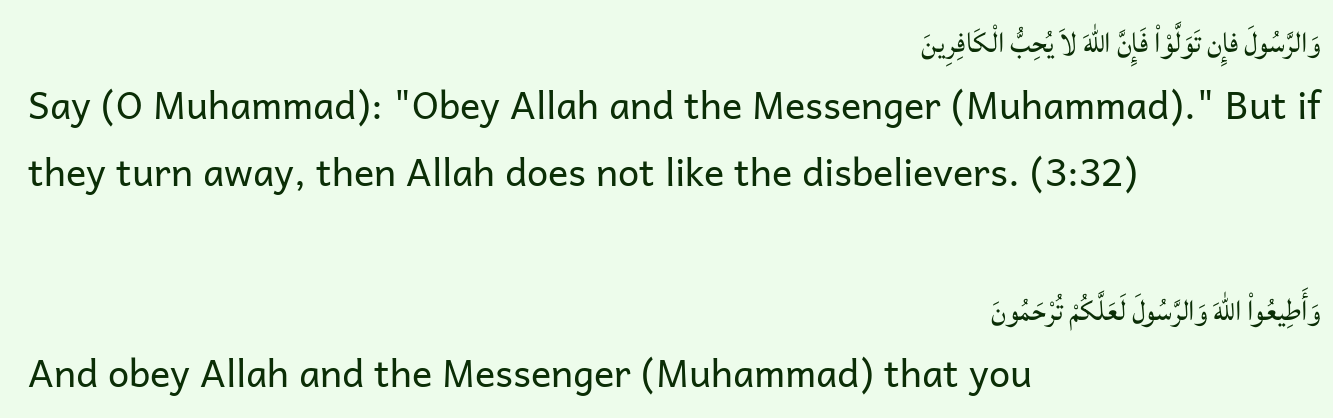وَالرَّسُولَ فإِن تَوَلَّوْاْ فَإِنَّ اللّهَ لاَ يُحِبُّ الْكَافِرِينَ
Say (O Muhammad): "Obey Allah and the Messenger (Muhammad)." But if they turn away, then Allah does not like the disbelievers. (3:32)

وَأَطِيعُواْ اللّهَ وَالرَّسُولَ لَعَلَّكُمْ تُرْحَمُونَ
And obey Allah and the Messenger (Muhammad) that you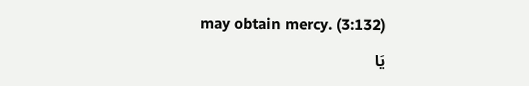may obtain mercy. (3:132)

يَا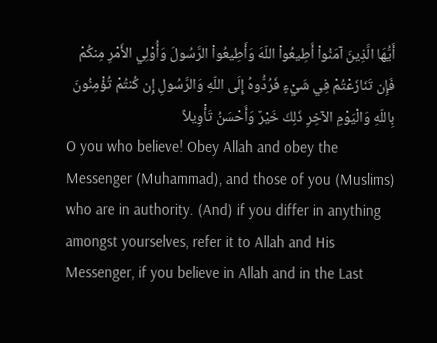أَيُّهَا الَّذِينَ آمَنُواْ أَطِيعُواْ اللّهَ وَأَطِيعُواْ الرَّسُولَ وَأُوْلِي الأَمْرِ مِنكُمْ فَإِن تَنَازَعْتُمْ فِي شَيْءٍ فَرُدُّوهُ إِلَى اللّهِ وَالرَّسُولِ إِن كُنتُمْ تُؤْمِنُونَ بِاللّهِ وَالْيَوْمِ الآخِرِ ذَلِكَ خَيْرٌ وَأَحْسَنُ تَأْوِيلاً
O you who believe! Obey Allah and obey the Messenger (Muhammad), and those of you (Muslims) who are in authority. (And) if you differ in anything amongst yourselves, refer it to Allah and His Messenger, if you believe in Allah and in the Last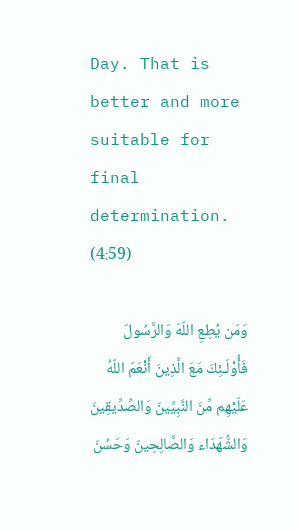Day. That is better and more suitable for final determination. (4:59)

وَمَن يُطِعِ اللّهَ وَالرَّسُولَ فَأُوْلَـئِكَ مَعَ الَّذِينَ أَنْعَمَ اللّهُ عَلَيْهِم مِّنَ النَّبِيِّينَ وَالصِّدِّيقِينَ وَالشُّهَدَاء وَالصَّالِحِينَ وَحَسُنَ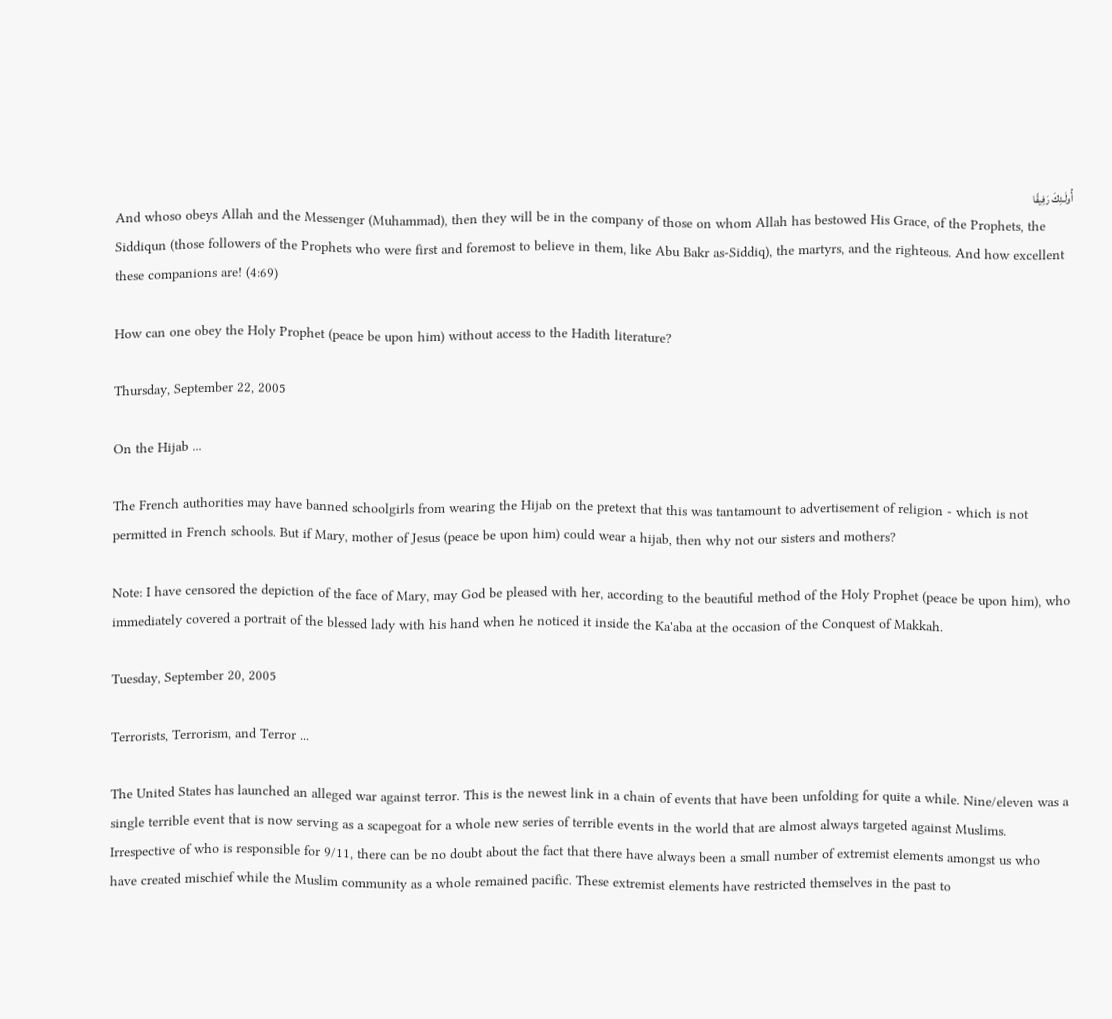أُولَـئِكَ رَفِيقًا
And whoso obeys Allah and the Messenger (Muhammad), then they will be in the company of those on whom Allah has bestowed His Grace, of the Prophets, the Siddiqun (those followers of the Prophets who were first and foremost to believe in them, like Abu Bakr as-Siddiq), the martyrs, and the righteous. And how excellent these companions are! (4:69)

How can one obey the Holy Prophet (peace be upon him) without access to the Hadith literature?

Thursday, September 22, 2005

On the Hijab ...

The French authorities may have banned schoolgirls from wearing the Hijab on the pretext that this was tantamount to advertisement of religion - which is not permitted in French schools. But if Mary, mother of Jesus (peace be upon him) could wear a hijab, then why not our sisters and mothers?

Note: I have censored the depiction of the face of Mary, may God be pleased with her, according to the beautiful method of the Holy Prophet (peace be upon him), who immediately covered a portrait of the blessed lady with his hand when he noticed it inside the Ka'aba at the occasion of the Conquest of Makkah.

Tuesday, September 20, 2005

Terrorists, Terrorism, and Terror ...

The United States has launched an alleged war against terror. This is the newest link in a chain of events that have been unfolding for quite a while. Nine/eleven was a single terrible event that is now serving as a scapegoat for a whole new series of terrible events in the world that are almost always targeted against Muslims. Irrespective of who is responsible for 9/11, there can be no doubt about the fact that there have always been a small number of extremist elements amongst us who have created mischief while the Muslim community as a whole remained pacific. These extremist elements have restricted themselves in the past to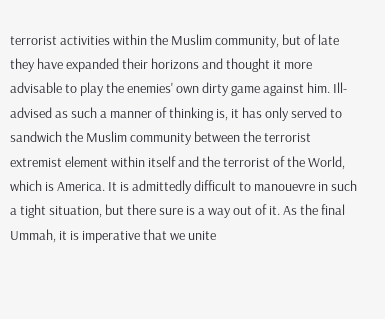terrorist activities within the Muslim community, but of late they have expanded their horizons and thought it more advisable to play the enemies' own dirty game against him. Ill-advised as such a manner of thinking is, it has only served to sandwich the Muslim community between the terrorist extremist element within itself and the terrorist of the World, which is America. It is admittedly difficult to manouevre in such a tight situation, but there sure is a way out of it. As the final Ummah, it is imperative that we unite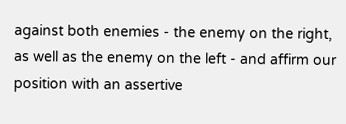against both enemies - the enemy on the right, as well as the enemy on the left - and affirm our position with an assertive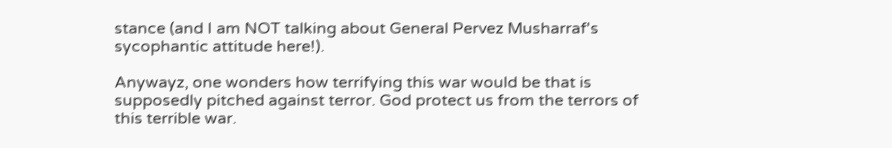stance (and I am NOT talking about General Pervez Musharraf's sycophantic attitude here!).

Anywayz, one wonders how terrifying this war would be that is supposedly pitched against terror. God protect us from the terrors of this terrible war.